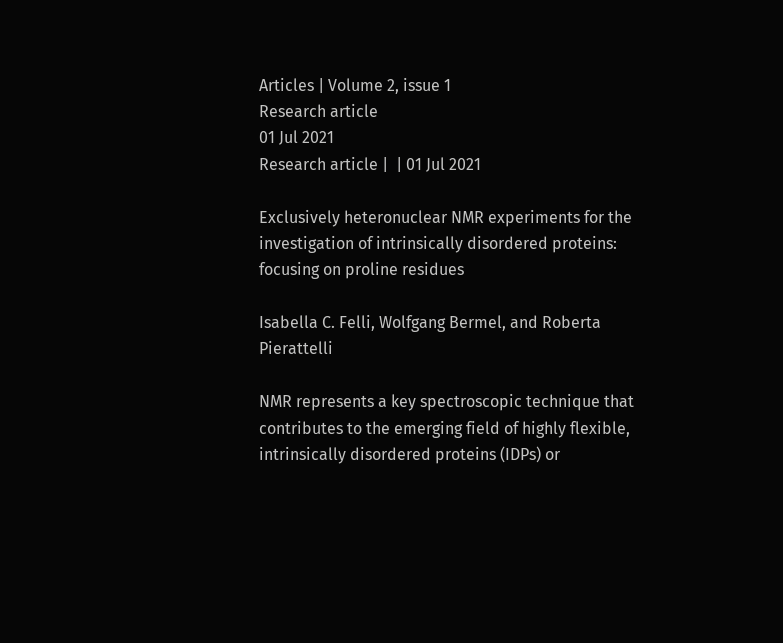Articles | Volume 2, issue 1
Research article
01 Jul 2021
Research article |  | 01 Jul 2021

Exclusively heteronuclear NMR experiments for the investigation of intrinsically disordered proteins: focusing on proline residues

Isabella C. Felli, Wolfgang Bermel, and Roberta Pierattelli

NMR represents a key spectroscopic technique that contributes to the emerging field of highly flexible, intrinsically disordered proteins (IDPs) or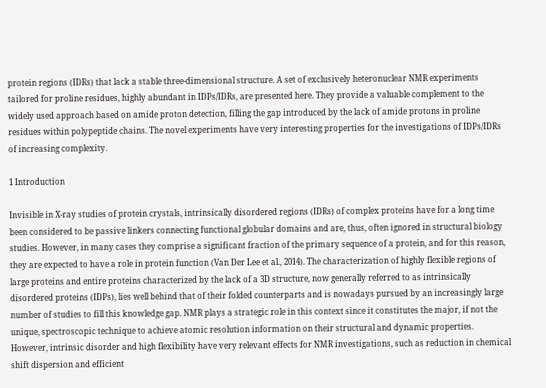protein regions (IDRs) that lack a stable three-dimensional structure. A set of exclusively heteronuclear NMR experiments tailored for proline residues, highly abundant in IDPs/IDRs, are presented here. They provide a valuable complement to the widely used approach based on amide proton detection, filling the gap introduced by the lack of amide protons in proline residues within polypeptide chains. The novel experiments have very interesting properties for the investigations of IDPs/IDRs of increasing complexity.

1 Introduction

Invisible in X-ray studies of protein crystals, intrinsically disordered regions (IDRs) of complex proteins have for a long time been considered to be passive linkers connecting functional globular domains and are, thus, often ignored in structural biology studies. However, in many cases they comprise a significant fraction of the primary sequence of a protein, and for this reason, they are expected to have a role in protein function (Van Der Lee et al., 2014). The characterization of highly flexible regions of large proteins and entire proteins characterized by the lack of a 3D structure, now generally referred to as intrinsically disordered proteins (IDPs), lies well behind that of their folded counterparts and is nowadays pursued by an increasingly large number of studies to fill this knowledge gap. NMR plays a strategic role in this context since it constitutes the major, if not the unique, spectroscopic technique to achieve atomic resolution information on their structural and dynamic properties. However, intrinsic disorder and high flexibility have very relevant effects for NMR investigations, such as reduction in chemical shift dispersion and efficient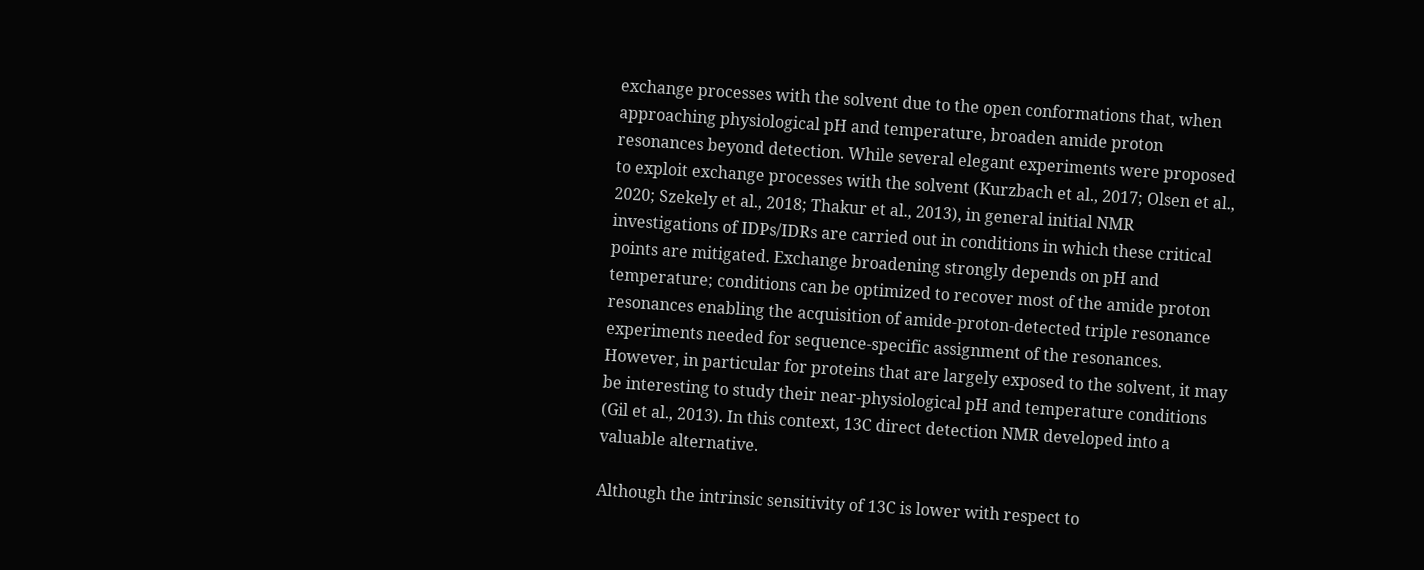exchange processes with the solvent due to the open conformations that, when approaching physiological pH and temperature, broaden amide proton resonances beyond detection. While several elegant experiments were proposed to exploit exchange processes with the solvent (Kurzbach et al., 2017; Olsen et al., 2020; Szekely et al., 2018; Thakur et al., 2013), in general initial NMR investigations of IDPs/IDRs are carried out in conditions in which these critical points are mitigated. Exchange broadening strongly depends on pH and temperature; conditions can be optimized to recover most of the amide proton resonances enabling the acquisition of amide-proton-detected triple resonance experiments needed for sequence-specific assignment of the resonances. However, in particular for proteins that are largely exposed to the solvent, it may be interesting to study their near-physiological pH and temperature conditions (Gil et al., 2013). In this context, 13C direct detection NMR developed into a valuable alternative.

Although the intrinsic sensitivity of 13C is lower with respect to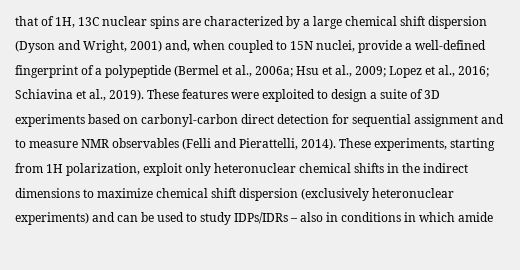that of 1H, 13C nuclear spins are characterized by a large chemical shift dispersion (Dyson and Wright, 2001) and, when coupled to 15N nuclei, provide a well-defined fingerprint of a polypeptide (Bermel et al., 2006a; Hsu et al., 2009; Lopez et al., 2016; Schiavina et al., 2019). These features were exploited to design a suite of 3D experiments based on carbonyl-carbon direct detection for sequential assignment and to measure NMR observables (Felli and Pierattelli, 2014). These experiments, starting from 1H polarization, exploit only heteronuclear chemical shifts in the indirect dimensions to maximize chemical shift dispersion (exclusively heteronuclear experiments) and can be used to study IDPs/IDRs – also in conditions in which amide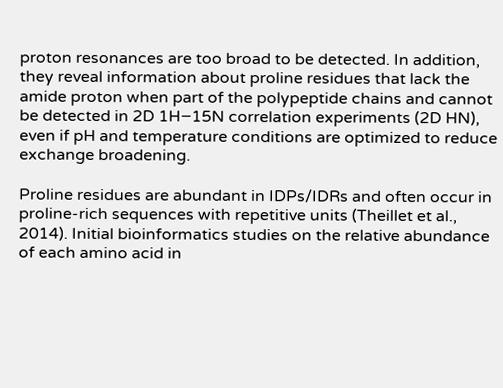proton resonances are too broad to be detected. In addition, they reveal information about proline residues that lack the amide proton when part of the polypeptide chains and cannot be detected in 2D 1H−15N correlation experiments (2D HN), even if pH and temperature conditions are optimized to reduce exchange broadening.

Proline residues are abundant in IDPs/IDRs and often occur in proline-rich sequences with repetitive units (Theillet et al., 2014). Initial bioinformatics studies on the relative abundance of each amino acid in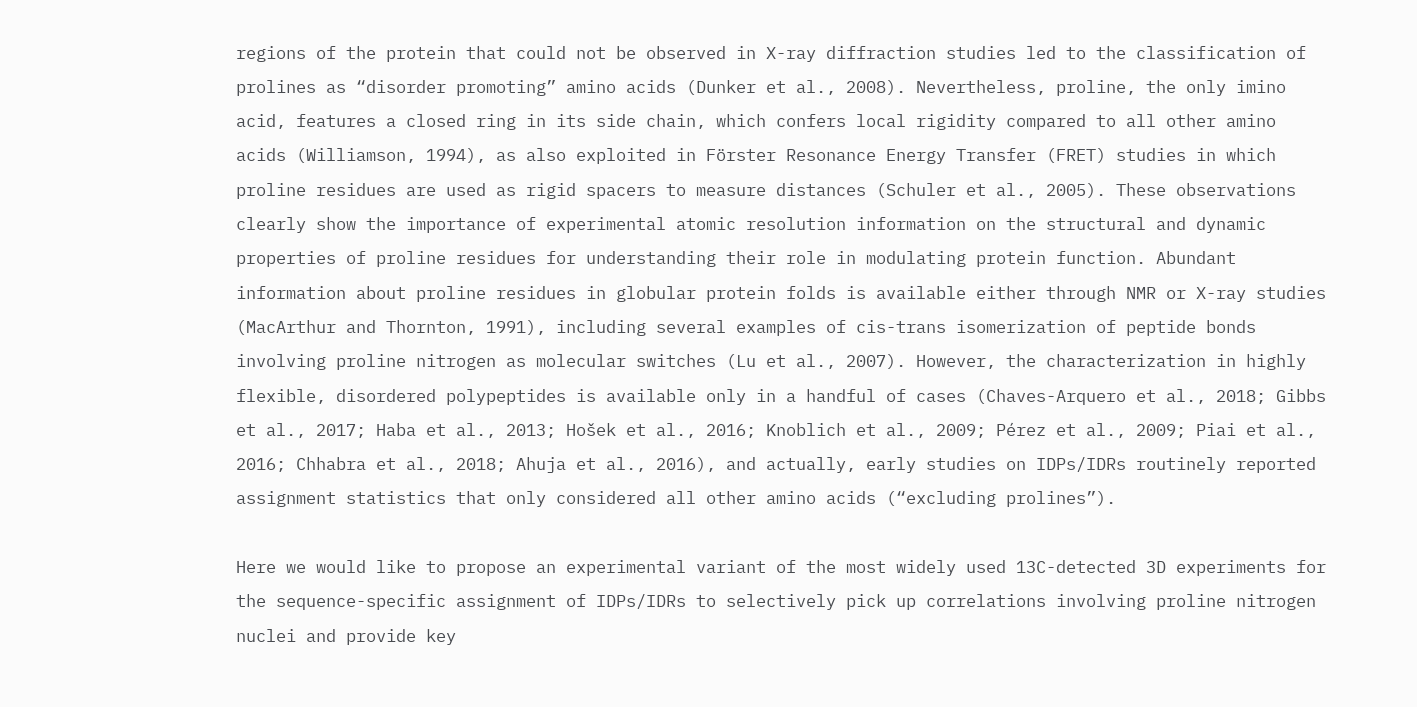regions of the protein that could not be observed in X-ray diffraction studies led to the classification of prolines as “disorder promoting” amino acids (Dunker et al., 2008). Nevertheless, proline, the only imino acid, features a closed ring in its side chain, which confers local rigidity compared to all other amino acids (Williamson, 1994), as also exploited in Förster Resonance Energy Transfer (FRET) studies in which proline residues are used as rigid spacers to measure distances (Schuler et al., 2005). These observations clearly show the importance of experimental atomic resolution information on the structural and dynamic properties of proline residues for understanding their role in modulating protein function. Abundant information about proline residues in globular protein folds is available either through NMR or X-ray studies (MacArthur and Thornton, 1991), including several examples of cis-trans isomerization of peptide bonds involving proline nitrogen as molecular switches (Lu et al., 2007). However, the characterization in highly flexible, disordered polypeptides is available only in a handful of cases (Chaves-Arquero et al., 2018; Gibbs et al., 2017; Haba et al., 2013; Hošek et al., 2016; Knoblich et al., 2009; Pérez et al., 2009; Piai et al., 2016; Chhabra et al., 2018; Ahuja et al., 2016), and actually, early studies on IDPs/IDRs routinely reported assignment statistics that only considered all other amino acids (“excluding prolines”).

Here we would like to propose an experimental variant of the most widely used 13C-detected 3D experiments for the sequence-specific assignment of IDPs/IDRs to selectively pick up correlations involving proline nitrogen nuclei and provide key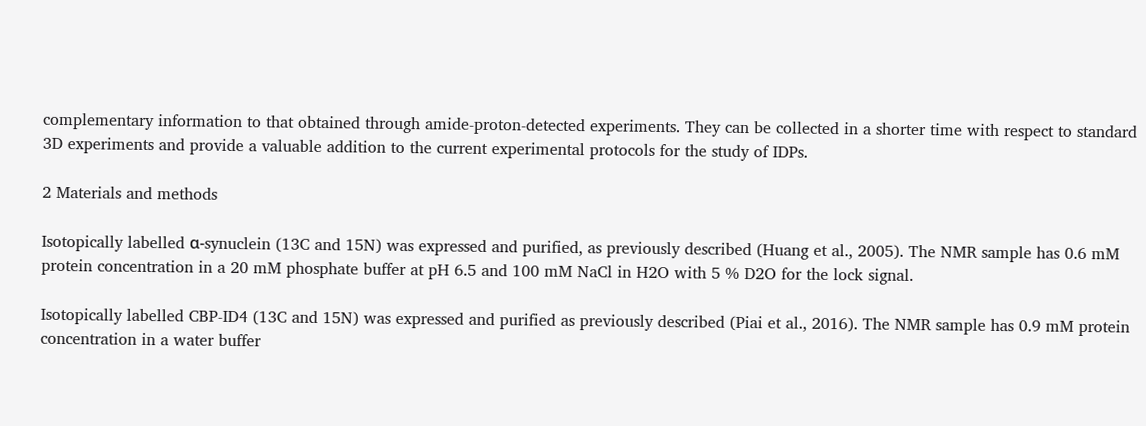complementary information to that obtained through amide-proton-detected experiments. They can be collected in a shorter time with respect to standard 3D experiments and provide a valuable addition to the current experimental protocols for the study of IDPs.

2 Materials and methods

Isotopically labelled α-synuclein (13C and 15N) was expressed and purified, as previously described (Huang et al., 2005). The NMR sample has 0.6 mM protein concentration in a 20 mM phosphate buffer at pH 6.5 and 100 mM NaCl in H2O with 5 % D2O for the lock signal.

Isotopically labelled CBP-ID4 (13C and 15N) was expressed and purified as previously described (Piai et al., 2016). The NMR sample has 0.9 mM protein concentration in a water buffer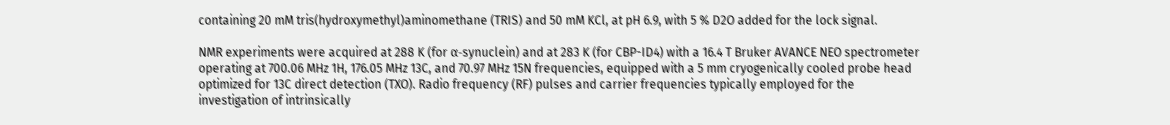containing 20 mM tris(hydroxymethyl)aminomethane (TRIS) and 50 mM KCl, at pH 6.9, with 5 % D2O added for the lock signal.

NMR experiments were acquired at 288 K (for α-synuclein) and at 283 K (for CBP-ID4) with a 16.4 T Bruker AVANCE NEO spectrometer operating at 700.06 MHz 1H, 176.05 MHz 13C, and 70.97 MHz 15N frequencies, equipped with a 5 mm cryogenically cooled probe head optimized for 13C direct detection (TXO). Radio frequency (RF) pulses and carrier frequencies typically employed for the investigation of intrinsically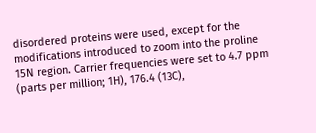disordered proteins were used, except for the modifications introduced to zoom into the proline 15N region. Carrier frequencies were set to 4.7 ppm (parts per million; 1H), 176.4 (13C),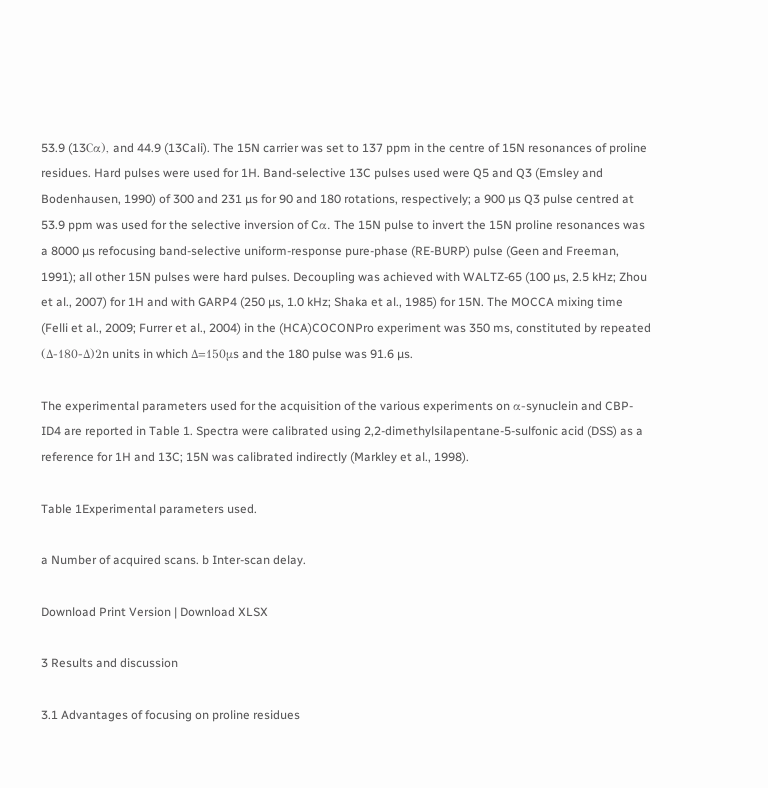53.9 (13Cα), and 44.9 (13Cali). The 15N carrier was set to 137 ppm in the centre of 15N resonances of proline residues. Hard pulses were used for 1H. Band-selective 13C pulses used were Q5 and Q3 (Emsley and Bodenhausen, 1990) of 300 and 231 µs for 90 and 180 rotations, respectively; a 900 µs Q3 pulse centred at 53.9 ppm was used for the selective inversion of Cα. The 15N pulse to invert the 15N proline resonances was a 8000 µs refocusing band-selective uniform-response pure-phase (RE-BURP) pulse (Geen and Freeman, 1991); all other 15N pulses were hard pulses. Decoupling was achieved with WALTZ-65 (100 µs, 2.5 kHz; Zhou et al., 2007) for 1H and with GARP4 (250 µs, 1.0 kHz; Shaka et al., 1985) for 15N. The MOCCA mixing time (Felli et al., 2009; Furrer et al., 2004) in the (HCA)COCONPro experiment was 350 ms, constituted by repeated (Δ-180-Δ)2n units in which Δ=150µs and the 180 pulse was 91.6 µs.

The experimental parameters used for the acquisition of the various experiments on α-synuclein and CBP-ID4 are reported in Table 1. Spectra were calibrated using 2,2-dimethylsilapentane-5-sulfonic acid (DSS) as a reference for 1H and 13C; 15N was calibrated indirectly (Markley et al., 1998).

Table 1Experimental parameters used.

a Number of acquired scans. b Inter-scan delay.

Download Print Version | Download XLSX

3 Results and discussion

3.1 Advantages of focusing on proline residues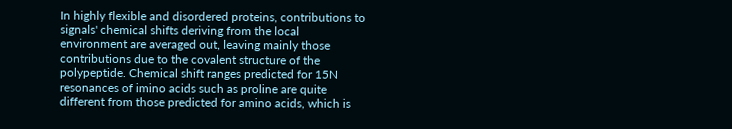In highly flexible and disordered proteins, contributions to signals' chemical shifts deriving from the local environment are averaged out, leaving mainly those contributions due to the covalent structure of the polypeptide. Chemical shift ranges predicted for 15N resonances of imino acids such as proline are quite different from those predicted for amino acids, which is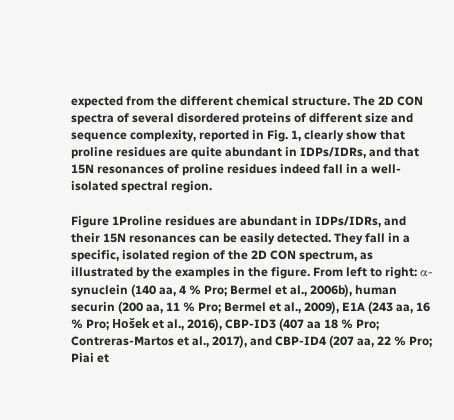expected from the different chemical structure. The 2D CON spectra of several disordered proteins of different size and sequence complexity, reported in Fig. 1, clearly show that proline residues are quite abundant in IDPs/IDRs, and that 15N resonances of proline residues indeed fall in a well-isolated spectral region.

Figure 1Proline residues are abundant in IDPs/IDRs, and their 15N resonances can be easily detected. They fall in a specific, isolated region of the 2D CON spectrum, as illustrated by the examples in the figure. From left to right: α-synuclein (140 aa, 4 % Pro; Bermel et al., 2006b), human securin (200 aa, 11 % Pro; Bermel et al., 2009), E1A (243 aa, 16 % Pro; Hošek et al., 2016), CBP-ID3 (407 aa 18 % Pro; Contreras-Martos et al., 2017), and CBP-ID4 (207 aa, 22 % Pro; Piai et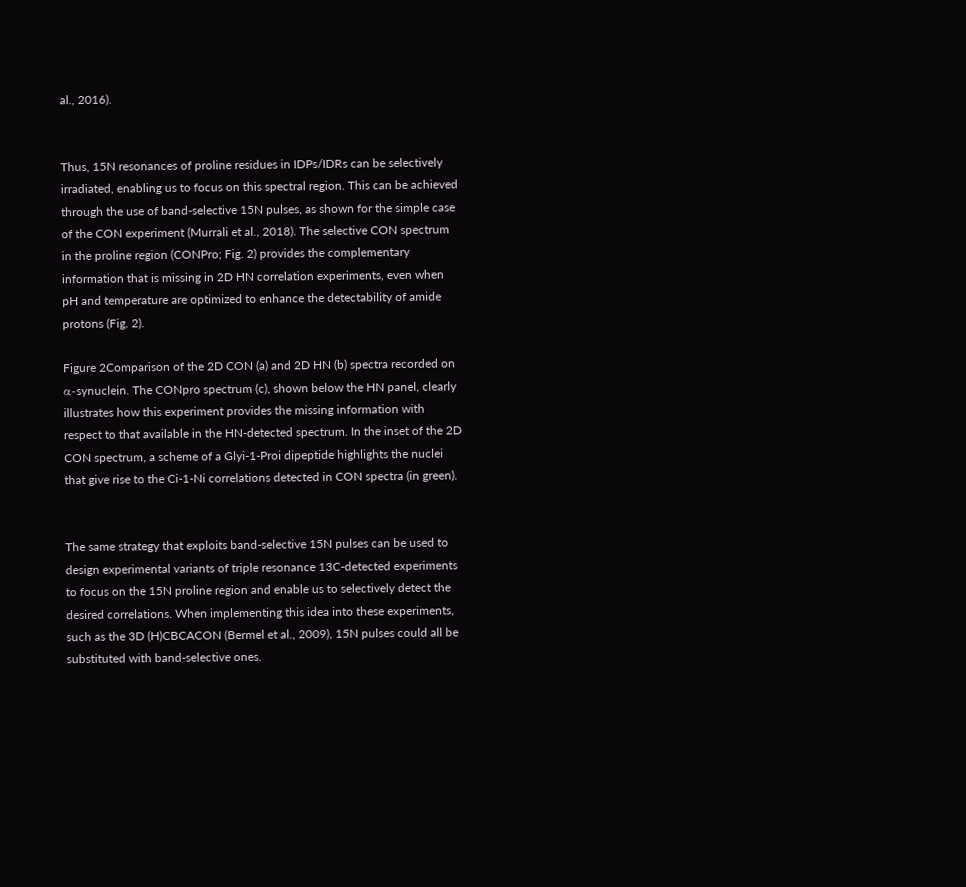al., 2016).


Thus, 15N resonances of proline residues in IDPs/IDRs can be selectively irradiated, enabling us to focus on this spectral region. This can be achieved through the use of band-selective 15N pulses, as shown for the simple case of the CON experiment (Murrali et al., 2018). The selective CON spectrum in the proline region (CONPro; Fig. 2) provides the complementary information that is missing in 2D HN correlation experiments, even when pH and temperature are optimized to enhance the detectability of amide protons (Fig. 2).

Figure 2Comparison of the 2D CON (a) and 2D HN (b) spectra recorded on α-synuclein. The CONpro spectrum (c), shown below the HN panel, clearly illustrates how this experiment provides the missing information with respect to that available in the HN-detected spectrum. In the inset of the 2D CON spectrum, a scheme of a Glyi-1-Proi dipeptide highlights the nuclei that give rise to the Ci-1-Ni correlations detected in CON spectra (in green).


The same strategy that exploits band-selective 15N pulses can be used to design experimental variants of triple resonance 13C-detected experiments to focus on the 15N proline region and enable us to selectively detect the desired correlations. When implementing this idea into these experiments, such as the 3D (H)CBCACON (Bermel et al., 2009), 15N pulses could all be substituted with band-selective ones.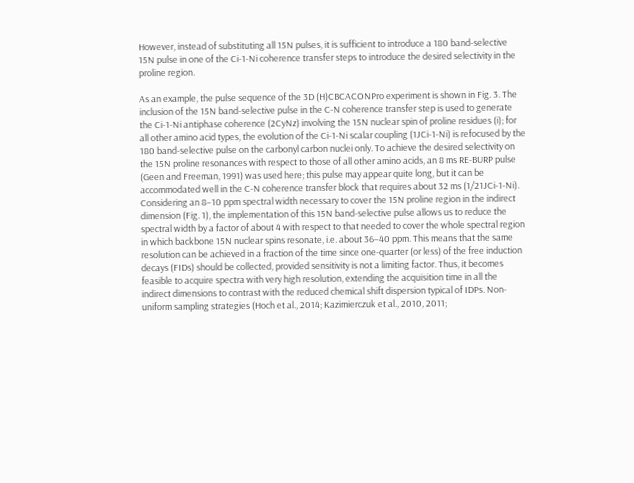However, instead of substituting all 15N pulses, it is sufficient to introduce a 180 band-selective 15N pulse in one of the Ci-1-Ni coherence transfer steps to introduce the desired selectivity in the proline region.

As an example, the pulse sequence of the 3D (H)CBCACONPro experiment is shown in Fig. 3. The inclusion of the 15N band-selective pulse in the C-N coherence transfer step is used to generate the Ci-1-Ni antiphase coherence (2CyNz) involving the 15N nuclear spin of proline residues (i); for all other amino acid types, the evolution of the Ci-1-Ni scalar coupling (1JCi-1-Ni) is refocused by the 180 band-selective pulse on the carbonyl carbon nuclei only. To achieve the desired selectivity on the 15N proline resonances with respect to those of all other amino acids, an 8 ms RE-BURP pulse (Geen and Freeman, 1991) was used here; this pulse may appear quite long, but it can be accommodated well in the C-N coherence transfer block that requires about 32 ms (1/21JCi-1-Ni). Considering an 8–10 ppm spectral width necessary to cover the 15N proline region in the indirect dimension (Fig. 1), the implementation of this 15N band-selective pulse allows us to reduce the spectral width by a factor of about 4 with respect to that needed to cover the whole spectral region in which backbone 15N nuclear spins resonate, i.e. about 36–40 ppm. This means that the same resolution can be achieved in a fraction of the time since one-quarter (or less) of the free induction decays (FIDs) should be collected, provided sensitivity is not a limiting factor. Thus, it becomes feasible to acquire spectra with very high resolution, extending the acquisition time in all the indirect dimensions to contrast with the reduced chemical shift dispersion typical of IDPs. Non-uniform sampling strategies (Hoch et al., 2014; Kazimierczuk et al., 2010, 2011;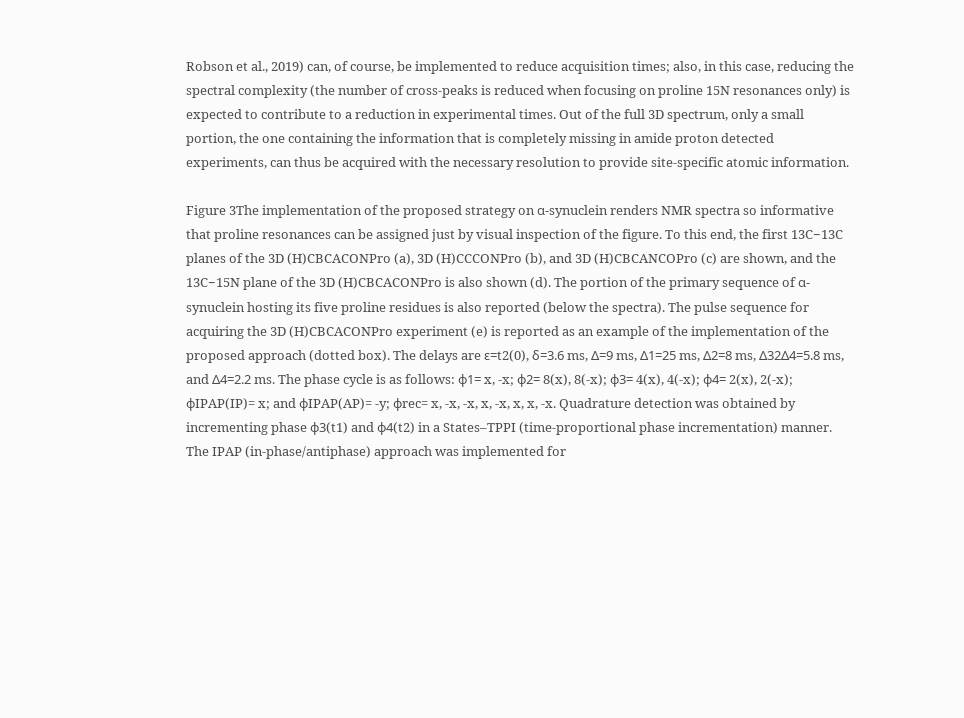Robson et al., 2019) can, of course, be implemented to reduce acquisition times; also, in this case, reducing the spectral complexity (the number of cross-peaks is reduced when focusing on proline 15N resonances only) is expected to contribute to a reduction in experimental times. Out of the full 3D spectrum, only a small portion, the one containing the information that is completely missing in amide proton detected experiments, can thus be acquired with the necessary resolution to provide site-specific atomic information.

Figure 3The implementation of the proposed strategy on α-synuclein renders NMR spectra so informative that proline resonances can be assigned just by visual inspection of the figure. To this end, the first 13C−13C planes of the 3D (H)CBCACONPro (a), 3D (H)CCCONPro (b), and 3D (H)CBCANCOPro (c) are shown, and the 13C−15N plane of the 3D (H)CBCACONPro is also shown (d). The portion of the primary sequence of α-synuclein hosting its five proline residues is also reported (below the spectra). The pulse sequence for acquiring the 3D (H)CBCACONPro experiment (e) is reported as an example of the implementation of the proposed approach (dotted box). The delays are ε=t2(0), δ=3.6 ms, Δ=9 ms, Δ1=25 ms, Δ2=8 ms, Δ32Δ4=5.8 ms, and Δ4=2.2 ms. The phase cycle is as follows: ϕ1= x, -x; ϕ2= 8(x), 8(-x); ϕ3= 4(x), 4(-x); ϕ4= 2(x), 2(-x); ϕIPAP(IP)= x; and ϕIPAP(AP)= -y; ϕrec= x, -x, -x, x, -x, x, x, -x. Quadrature detection was obtained by incrementing phase ϕ3(t1) and ϕ4(t2) in a States–TPPI (time-proportional phase incrementation) manner. The IPAP (in-phase/antiphase) approach was implemented for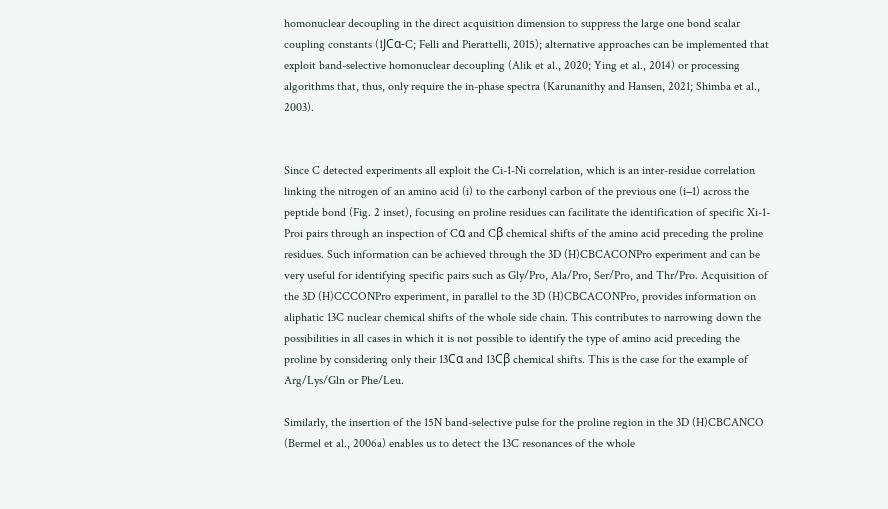homonuclear decoupling in the direct acquisition dimension to suppress the large one bond scalar coupling constants (1JCα-C; Felli and Pierattelli, 2015); alternative approaches can be implemented that exploit band-selective homonuclear decoupling (Alik et al., 2020; Ying et al., 2014) or processing algorithms that, thus, only require the in-phase spectra (Karunanithy and Hansen, 2021; Shimba et al., 2003).


Since C detected experiments all exploit the Ci-1-Ni correlation, which is an inter-residue correlation linking the nitrogen of an amino acid (i) to the carbonyl carbon of the previous one (i−1) across the peptide bond (Fig. 2 inset), focusing on proline residues can facilitate the identification of specific Xi-1-Proi pairs through an inspection of Cα and Cβ chemical shifts of the amino acid preceding the proline residues. Such information can be achieved through the 3D (H)CBCACONPro experiment and can be very useful for identifying specific pairs such as Gly/Pro, Ala/Pro, Ser/Pro, and Thr/Pro. Acquisition of the 3D (H)CCCONPro experiment, in parallel to the 3D (H)CBCACONPro, provides information on aliphatic 13C nuclear chemical shifts of the whole side chain. This contributes to narrowing down the possibilities in all cases in which it is not possible to identify the type of amino acid preceding the proline by considering only their 13Cα and 13Cβ chemical shifts. This is the case for the example of Arg/Lys/Gln or Phe/Leu.

Similarly, the insertion of the 15N band-selective pulse for the proline region in the 3D (H)CBCANCO (Bermel et al., 2006a) enables us to detect the 13C resonances of the whole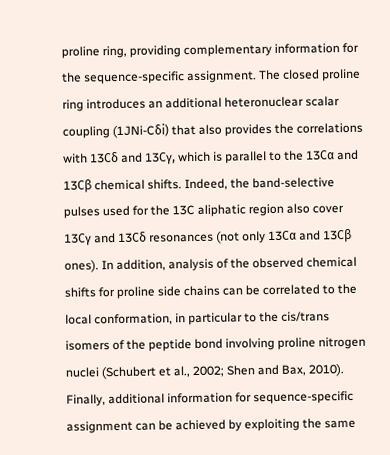proline ring, providing complementary information for the sequence-specific assignment. The closed proline ring introduces an additional heteronuclear scalar coupling (1JNi-Cδi) that also provides the correlations with 13Cδ and 13Cγ, which is parallel to the 13Cα and 13Cβ chemical shifts. Indeed, the band-selective pulses used for the 13C aliphatic region also cover 13Cγ and 13Cδ resonances (not only 13Cα and 13Cβ ones). In addition, analysis of the observed chemical shifts for proline side chains can be correlated to the local conformation, in particular to the cis/trans isomers of the peptide bond involving proline nitrogen nuclei (Schubert et al., 2002; Shen and Bax, 2010). Finally, additional information for sequence-specific assignment can be achieved by exploiting the same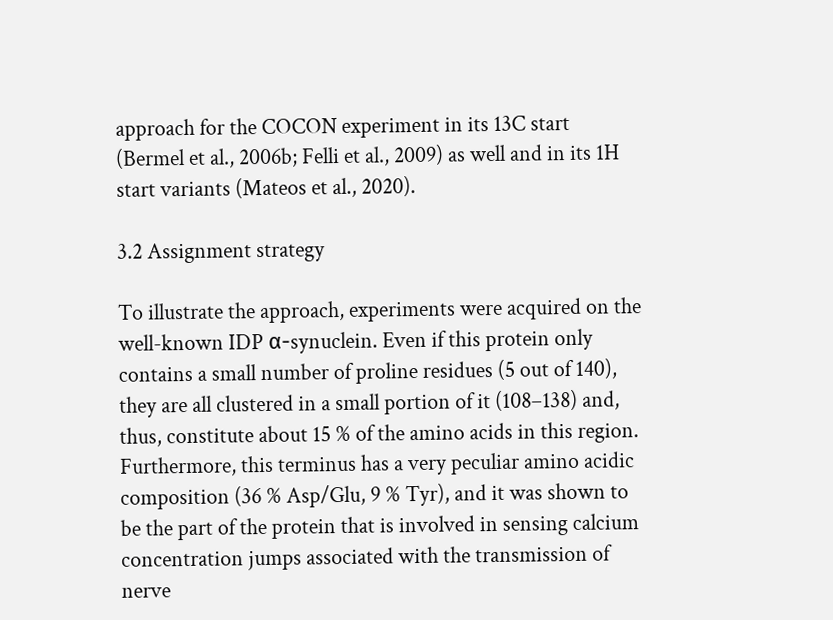approach for the COCON experiment in its 13C start (Bermel et al., 2006b; Felli et al., 2009) as well and in its 1H start variants (Mateos et al., 2020).

3.2 Assignment strategy

To illustrate the approach, experiments were acquired on the well-known IDP α-synuclein. Even if this protein only contains a small number of proline residues (5 out of 140), they are all clustered in a small portion of it (108–138) and, thus, constitute about 15 % of the amino acids in this region. Furthermore, this terminus has a very peculiar amino acidic composition (36 % Asp/Glu, 9 % Tyr), and it was shown to be the part of the protein that is involved in sensing calcium concentration jumps associated with the transmission of nerve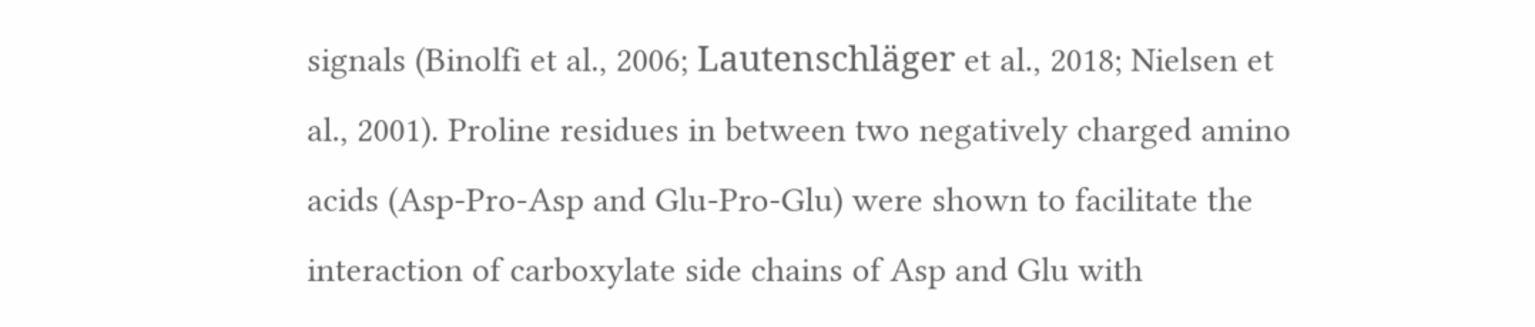signals (Binolfi et al., 2006; Lautenschläger et al., 2018; Nielsen et al., 2001). Proline residues in between two negatively charged amino acids (Asp-Pro-Asp and Glu-Pro-Glu) were shown to facilitate the interaction of carboxylate side chains of Asp and Glu with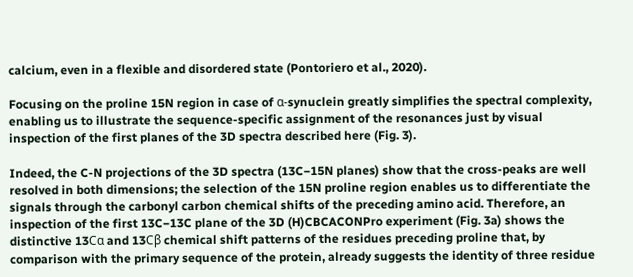calcium, even in a flexible and disordered state (Pontoriero et al., 2020).

Focusing on the proline 15N region in case of α-synuclein greatly simplifies the spectral complexity, enabling us to illustrate the sequence-specific assignment of the resonances just by visual inspection of the first planes of the 3D spectra described here (Fig. 3).

Indeed, the C-N projections of the 3D spectra (13C−15N planes) show that the cross-peaks are well resolved in both dimensions; the selection of the 15N proline region enables us to differentiate the signals through the carbonyl carbon chemical shifts of the preceding amino acid. Therefore, an inspection of the first 13C−13C plane of the 3D (H)CBCACONPro experiment (Fig. 3a) shows the distinctive 13Cα and 13Cβ chemical shift patterns of the residues preceding proline that, by comparison with the primary sequence of the protein, already suggests the identity of three residue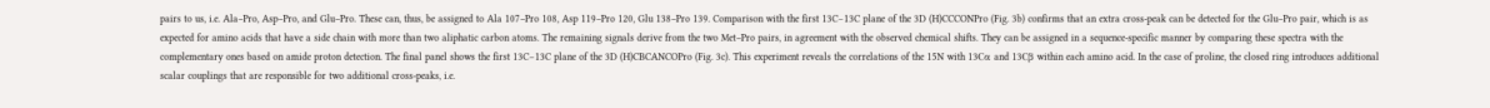pairs to us, i.e. Ala–Pro, Asp–Pro, and Glu–Pro. These can, thus, be assigned to Ala 107–Pro 108, Asp 119–Pro 120, Glu 138–Pro 139. Comparison with the first 13C−13C plane of the 3D (H)CCCONPro (Fig. 3b) confirms that an extra cross-peak can be detected for the Glu–Pro pair, which is as expected for amino acids that have a side chain with more than two aliphatic carbon atoms. The remaining signals derive from the two Met–Pro pairs, in agreement with the observed chemical shifts. They can be assigned in a sequence-specific manner by comparing these spectra with the complementary ones based on amide proton detection. The final panel shows the first 13C−13C plane of the 3D (H)CBCANCOPro (Fig. 3c). This experiment reveals the correlations of the 15N with 13Cα and 13Cβ within each amino acid. In the case of proline, the closed ring introduces additional scalar couplings that are responsible for two additional cross-peaks, i.e.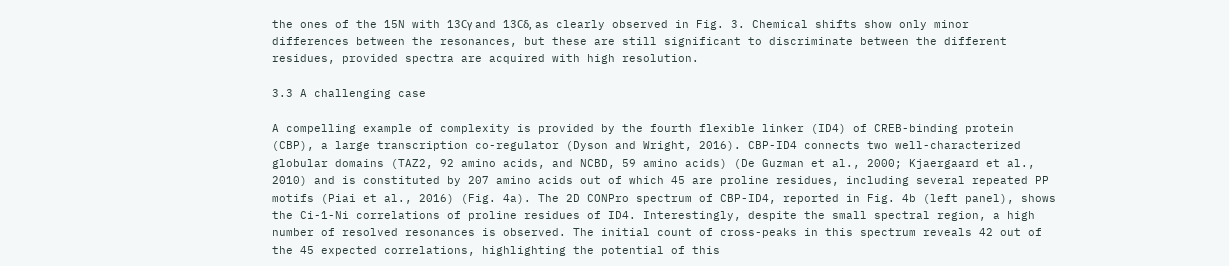the ones of the 15N with 13Cγ and 13Cδ, as clearly observed in Fig. 3. Chemical shifts show only minor differences between the resonances, but these are still significant to discriminate between the different residues, provided spectra are acquired with high resolution.

3.3 A challenging case

A compelling example of complexity is provided by the fourth flexible linker (ID4) of CREB-binding protein (CBP), a large transcription co-regulator (Dyson and Wright, 2016). CBP-ID4 connects two well-characterized globular domains (TAZ2, 92 amino acids, and NCBD, 59 amino acids) (De Guzman et al., 2000; Kjaergaard et al., 2010) and is constituted by 207 amino acids out of which 45 are proline residues, including several repeated PP motifs (Piai et al., 2016) (Fig. 4a). The 2D CONPro spectrum of CBP-ID4, reported in Fig. 4b (left panel), shows the Ci-1-Ni correlations of proline residues of ID4. Interestingly, despite the small spectral region, a high number of resolved resonances is observed. The initial count of cross-peaks in this spectrum reveals 42 out of the 45 expected correlations, highlighting the potential of this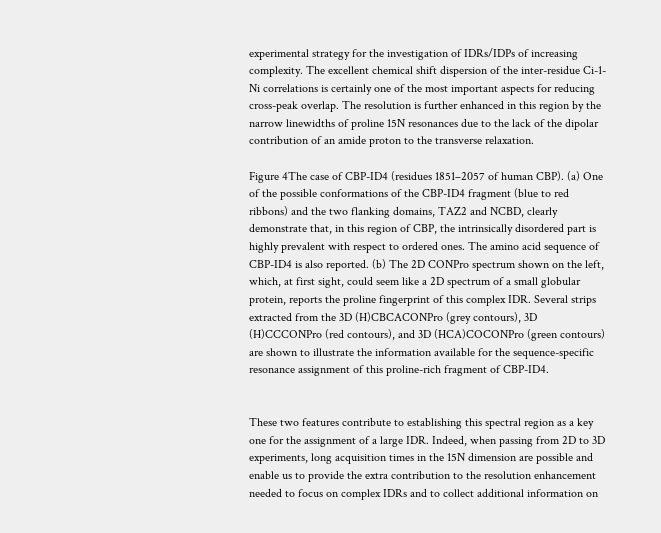experimental strategy for the investigation of IDRs/IDPs of increasing complexity. The excellent chemical shift dispersion of the inter-residue Ci-1-Ni correlations is certainly one of the most important aspects for reducing cross-peak overlap. The resolution is further enhanced in this region by the narrow linewidths of proline 15N resonances due to the lack of the dipolar contribution of an amide proton to the transverse relaxation.

Figure 4The case of CBP-ID4 (residues 1851–2057 of human CBP). (a) One of the possible conformations of the CBP-ID4 fragment (blue to red ribbons) and the two flanking domains, TAZ2 and NCBD, clearly demonstrate that, in this region of CBP, the intrinsically disordered part is highly prevalent with respect to ordered ones. The amino acid sequence of CBP-ID4 is also reported. (b) The 2D CONPro spectrum shown on the left, which, at first sight, could seem like a 2D spectrum of a small globular protein, reports the proline fingerprint of this complex IDR. Several strips extracted from the 3D (H)CBCACONPro (grey contours), 3D (H)CCCONPro (red contours), and 3D (HCA)COCONPro (green contours) are shown to illustrate the information available for the sequence-specific resonance assignment of this proline-rich fragment of CBP-ID4.


These two features contribute to establishing this spectral region as a key one for the assignment of a large IDR. Indeed, when passing from 2D to 3D experiments, long acquisition times in the 15N dimension are possible and enable us to provide the extra contribution to the resolution enhancement needed to focus on complex IDRs and to collect additional information on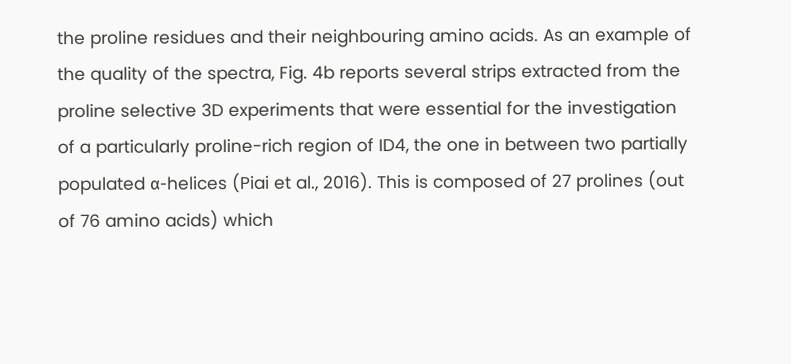the proline residues and their neighbouring amino acids. As an example of the quality of the spectra, Fig. 4b reports several strips extracted from the proline selective 3D experiments that were essential for the investigation of a particularly proline-rich region of ID4, the one in between two partially populated α-helices (Piai et al., 2016). This is composed of 27 prolines (out of 76 amino acids) which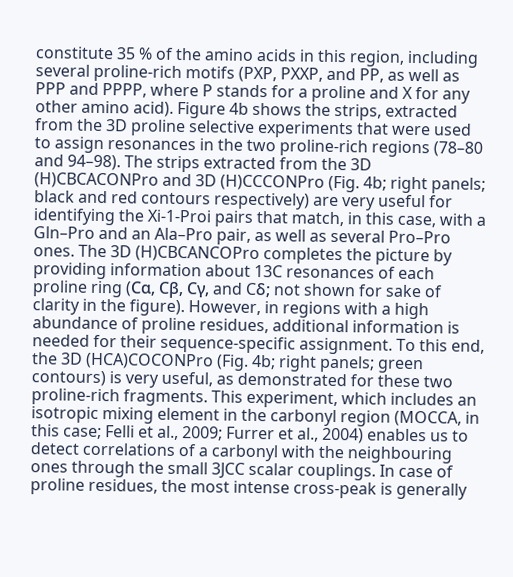constitute 35 % of the amino acids in this region, including several proline-rich motifs (PXP, PXXP, and PP, as well as PPP and PPPP, where P stands for a proline and X for any other amino acid). Figure 4b shows the strips, extracted from the 3D proline selective experiments that were used to assign resonances in the two proline-rich regions (78–80 and 94–98). The strips extracted from the 3D (H)CBCACONPro and 3D (H)CCCONPro (Fig. 4b; right panels; black and red contours respectively) are very useful for identifying the Xi-1-Proi pairs that match, in this case, with a Gln–Pro and an Ala–Pro pair, as well as several Pro–Pro ones. The 3D (H)CBCANCOPro completes the picture by providing information about 13C resonances of each proline ring (Cα, Cβ, Cγ, and Cδ; not shown for sake of clarity in the figure). However, in regions with a high abundance of proline residues, additional information is needed for their sequence-specific assignment. To this end, the 3D (HCA)COCONPro (Fig. 4b; right panels; green contours) is very useful, as demonstrated for these two proline-rich fragments. This experiment, which includes an isotropic mixing element in the carbonyl region (MOCCA, in this case; Felli et al., 2009; Furrer et al., 2004) enables us to detect correlations of a carbonyl with the neighbouring ones through the small 3JCC scalar couplings. In case of proline residues, the most intense cross-peak is generally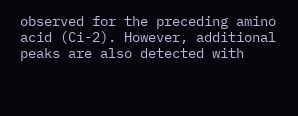observed for the preceding amino acid (Ci-2). However, additional peaks are also detected with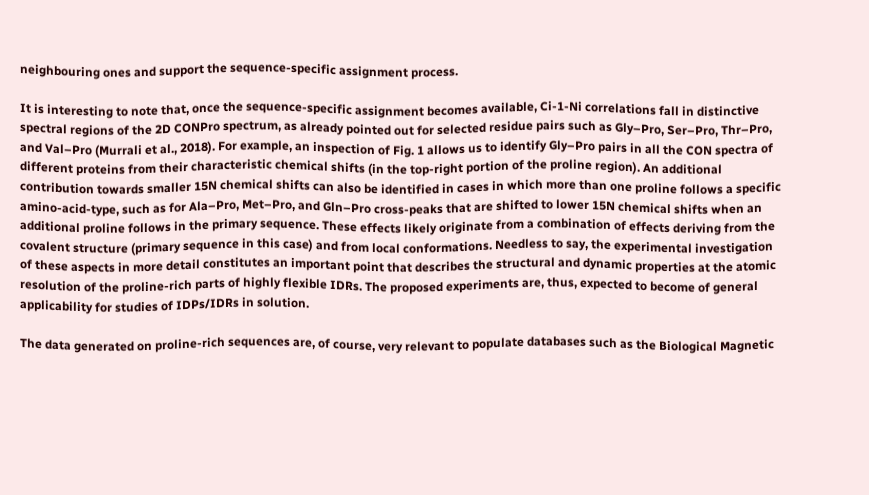neighbouring ones and support the sequence-specific assignment process.

It is interesting to note that, once the sequence-specific assignment becomes available, Ci-1-Ni correlations fall in distinctive spectral regions of the 2D CONPro spectrum, as already pointed out for selected residue pairs such as Gly–Pro, Ser–Pro, Thr–Pro, and Val–Pro (Murrali et al., 2018). For example, an inspection of Fig. 1 allows us to identify Gly–Pro pairs in all the CON spectra of different proteins from their characteristic chemical shifts (in the top-right portion of the proline region). An additional contribution towards smaller 15N chemical shifts can also be identified in cases in which more than one proline follows a specific amino-acid-type, such as for Ala–Pro, Met–Pro, and Gln–Pro cross-peaks that are shifted to lower 15N chemical shifts when an additional proline follows in the primary sequence. These effects likely originate from a combination of effects deriving from the covalent structure (primary sequence in this case) and from local conformations. Needless to say, the experimental investigation of these aspects in more detail constitutes an important point that describes the structural and dynamic properties at the atomic resolution of the proline-rich parts of highly flexible IDRs. The proposed experiments are, thus, expected to become of general applicability for studies of IDPs/IDRs in solution.

The data generated on proline-rich sequences are, of course, very relevant to populate databases such as the Biological Magnetic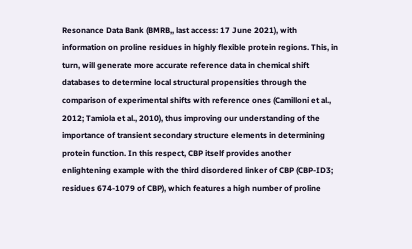Resonance Data Bank (BMRB,, last access: 17 June 2021), with information on proline residues in highly flexible protein regions. This, in turn, will generate more accurate reference data in chemical shift databases to determine local structural propensities through the comparison of experimental shifts with reference ones (Camilloni et al., 2012; Tamiola et al., 2010), thus improving our understanding of the importance of transient secondary structure elements in determining protein function. In this respect, CBP itself provides another enlightening example with the third disordered linker of CBP (CBP-ID3; residues 674-1079 of CBP), which features a high number of proline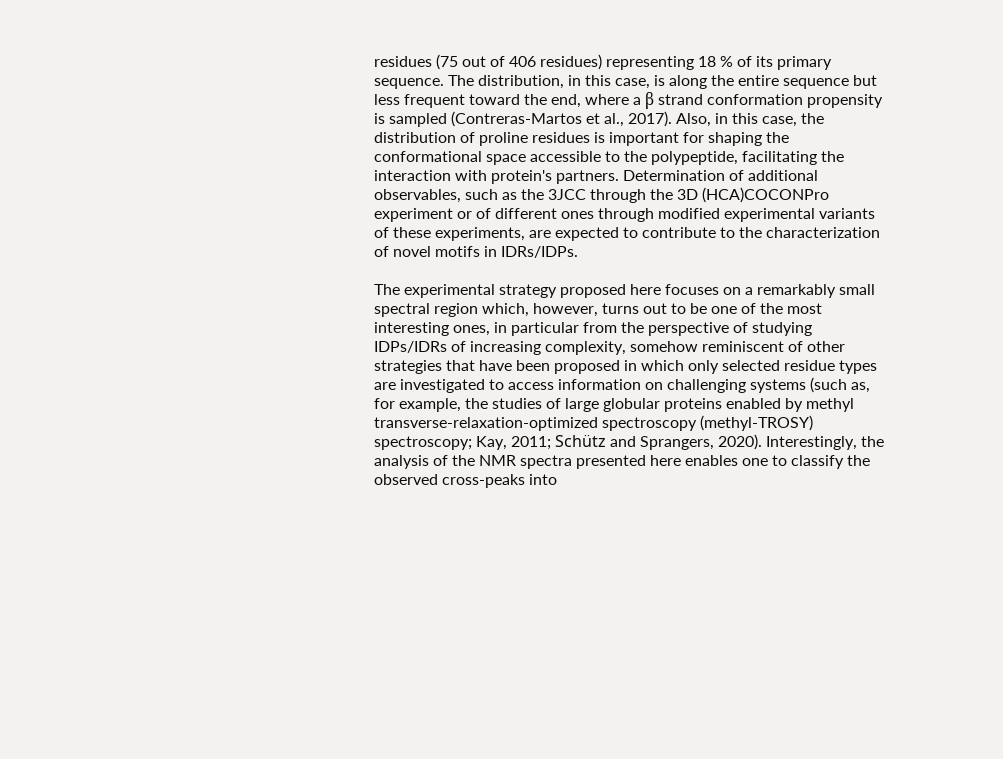residues (75 out of 406 residues) representing 18 % of its primary sequence. The distribution, in this case, is along the entire sequence but less frequent toward the end, where a β strand conformation propensity is sampled (Contreras-Martos et al., 2017). Also, in this case, the distribution of proline residues is important for shaping the conformational space accessible to the polypeptide, facilitating the interaction with protein's partners. Determination of additional observables, such as the 3JCC through the 3D (HCA)COCONPro experiment or of different ones through modified experimental variants of these experiments, are expected to contribute to the characterization of novel motifs in IDRs/IDPs.

The experimental strategy proposed here focuses on a remarkably small spectral region which, however, turns out to be one of the most interesting ones, in particular from the perspective of studying IDPs/IDRs of increasing complexity, somehow reminiscent of other strategies that have been proposed in which only selected residue types are investigated to access information on challenging systems (such as, for example, the studies of large globular proteins enabled by methyl transverse-relaxation-optimized spectroscopy (methyl-TROSY) spectroscopy; Kay, 2011; Schütz and Sprangers, 2020). Interestingly, the analysis of the NMR spectra presented here enables one to classify the observed cross-peaks into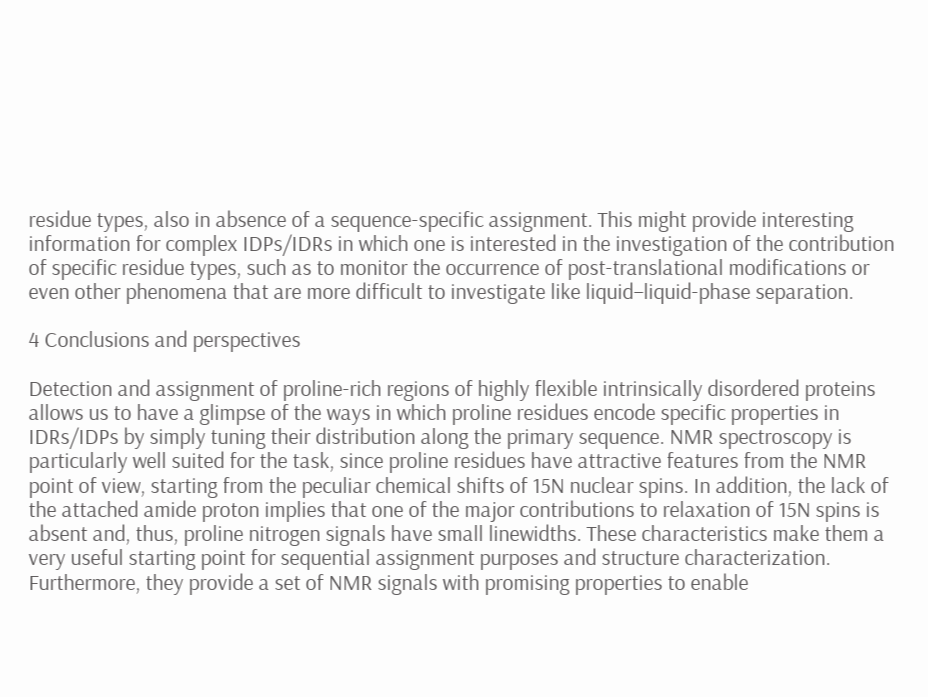residue types, also in absence of a sequence-specific assignment. This might provide interesting information for complex IDPs/IDRs in which one is interested in the investigation of the contribution of specific residue types, such as to monitor the occurrence of post-translational modifications or even other phenomena that are more difficult to investigate like liquid–liquid-phase separation.

4 Conclusions and perspectives

Detection and assignment of proline-rich regions of highly flexible intrinsically disordered proteins allows us to have a glimpse of the ways in which proline residues encode specific properties in IDRs/IDPs by simply tuning their distribution along the primary sequence. NMR spectroscopy is particularly well suited for the task, since proline residues have attractive features from the NMR point of view, starting from the peculiar chemical shifts of 15N nuclear spins. In addition, the lack of the attached amide proton implies that one of the major contributions to relaxation of 15N spins is absent and, thus, proline nitrogen signals have small linewidths. These characteristics make them a very useful starting point for sequential assignment purposes and structure characterization. Furthermore, they provide a set of NMR signals with promising properties to enable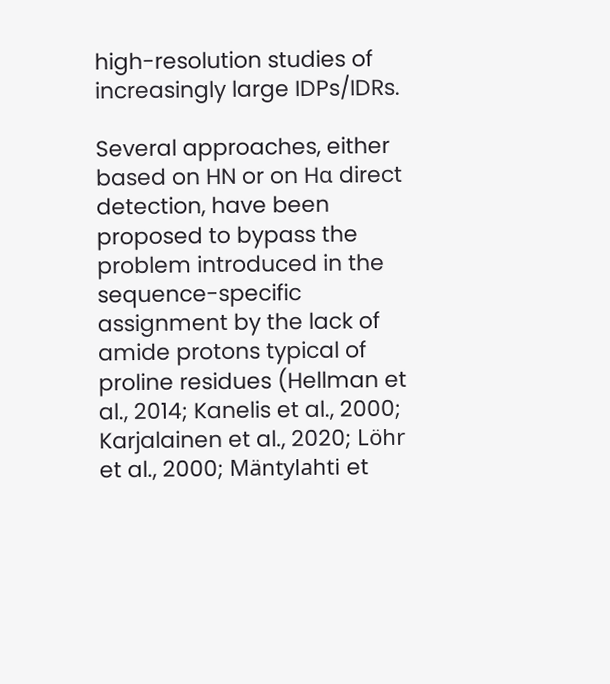high-resolution studies of increasingly large IDPs/IDRs.

Several approaches, either based on HN or on Hα direct detection, have been proposed to bypass the problem introduced in the sequence-specific assignment by the lack of amide protons typical of proline residues (Hellman et al., 2014; Kanelis et al., 2000; Karjalainen et al., 2020; Löhr et al., 2000; Mäntylahti et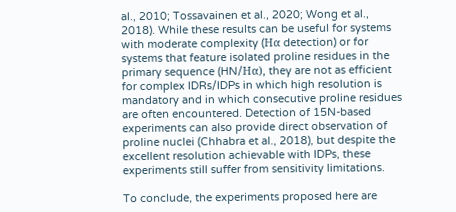al., 2010; Tossavainen et al., 2020; Wong et al., 2018). While these results can be useful for systems with moderate complexity (Hα detection) or for systems that feature isolated proline residues in the primary sequence (HN/Hα), they are not as efficient for complex IDRs/IDPs in which high resolution is mandatory and in which consecutive proline residues are often encountered. Detection of 15N-based experiments can also provide direct observation of proline nuclei (Chhabra et al., 2018), but despite the excellent resolution achievable with IDPs, these experiments still suffer from sensitivity limitations.

To conclude, the experiments proposed here are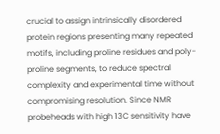crucial to assign intrinsically disordered protein regions presenting many repeated motifs, including proline residues and poly-proline segments, to reduce spectral complexity and experimental time without compromising resolution. Since NMR probeheads with high 13C sensitivity have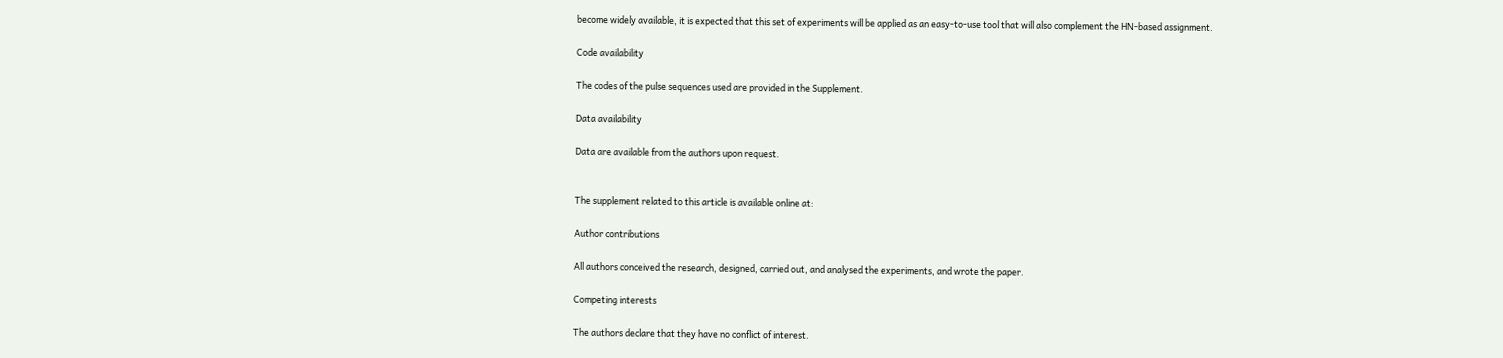become widely available, it is expected that this set of experiments will be applied as an easy-to-use tool that will also complement the HN-based assignment.

Code availability

The codes of the pulse sequences used are provided in the Supplement.

Data availability

Data are available from the authors upon request.


The supplement related to this article is available online at:

Author contributions

All authors conceived the research, designed, carried out, and analysed the experiments, and wrote the paper.

Competing interests

The authors declare that they have no conflict of interest.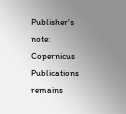Publisher's note: Copernicus Publications remains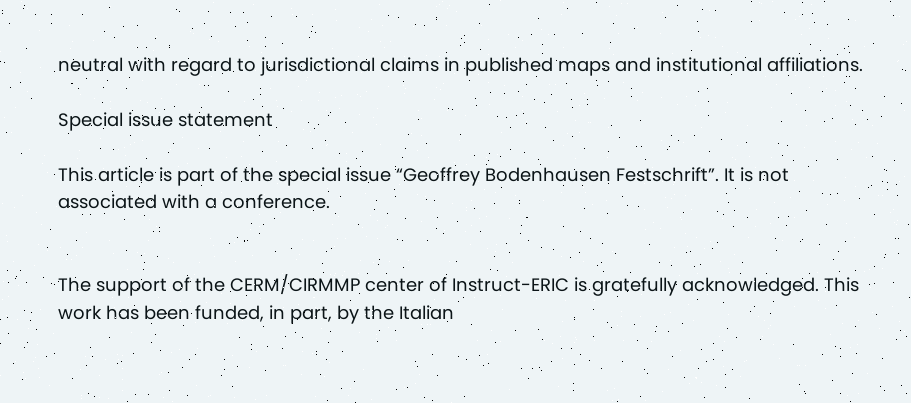neutral with regard to jurisdictional claims in published maps and institutional affiliations.

Special issue statement

This article is part of the special issue “Geoffrey Bodenhausen Festschrift”. It is not associated with a conference.


The support of the CERM/CIRMMP center of Instruct-ERIC is gratefully acknowledged. This work has been funded, in part, by the Italian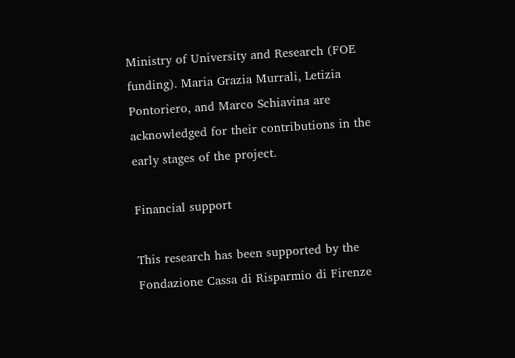Ministry of University and Research (FOE funding). Maria Grazia Murrali, Letizia Pontoriero, and Marco Schiavina are acknowledged for their contributions in the early stages of the project.

Financial support

This research has been supported by the Fondazione Cassa di Risparmio di Firenze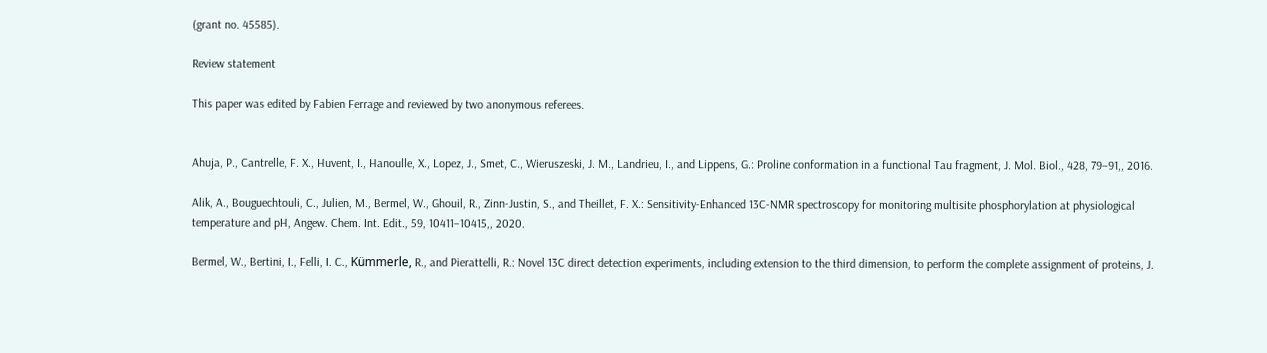(grant no. 45585).

Review statement

This paper was edited by Fabien Ferrage and reviewed by two anonymous referees.


Ahuja, P., Cantrelle, F. X., Huvent, I., Hanoulle, X., Lopez, J., Smet, C., Wieruszeski, J. M., Landrieu, I., and Lippens, G.: Proline conformation in a functional Tau fragment, J. Mol. Biol., 428, 79–91,, 2016.

Alik, A., Bouguechtouli, C., Julien, M., Bermel, W., Ghouil, R., Zinn-Justin, S., and Theillet, F. X.: Sensitivity-Enhanced 13C-NMR spectroscopy for monitoring multisite phosphorylation at physiological temperature and pH, Angew. Chem. Int. Edit., 59, 10411–10415,, 2020.

Bermel, W., Bertini, I., Felli, I. C., Kümmerle, R., and Pierattelli, R.: Novel 13C direct detection experiments, including extension to the third dimension, to perform the complete assignment of proteins, J.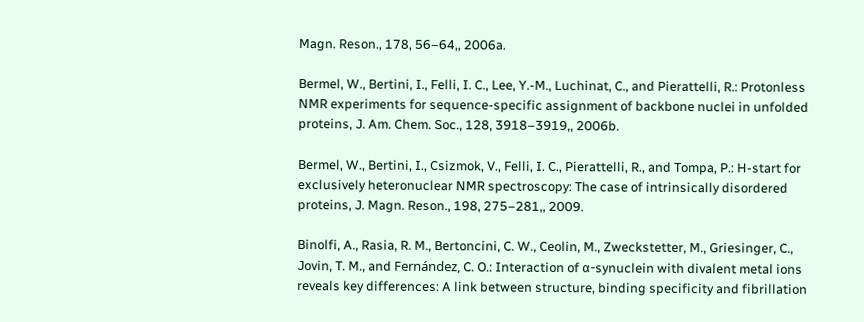Magn. Reson., 178, 56–64,, 2006a.

Bermel, W., Bertini, I., Felli, I. C., Lee, Y.-M., Luchinat, C., and Pierattelli, R.: Protonless NMR experiments for sequence-specific assignment of backbone nuclei in unfolded proteins, J. Am. Chem. Soc., 128, 3918–3919,, 2006b.

Bermel, W., Bertini, I., Csizmok, V., Felli, I. C., Pierattelli, R., and Tompa, P.: H-start for exclusively heteronuclear NMR spectroscopy: The case of intrinsically disordered proteins, J. Magn. Reson., 198, 275–281,, 2009.

Binolfi, A., Rasia, R. M., Bertoncini, C. W., Ceolin, M., Zweckstetter, M., Griesinger, C., Jovin, T. M., and Fernández, C. O.: Interaction of α-synuclein with divalent metal ions reveals key differences: A link between structure, binding specificity and fibrillation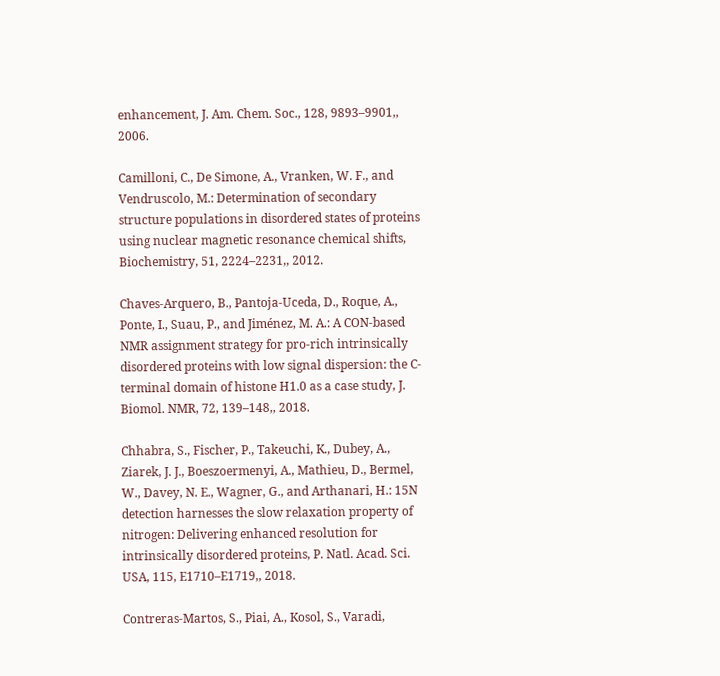enhancement, J. Am. Chem. Soc., 128, 9893–9901,, 2006.

Camilloni, C., De Simone, A., Vranken, W. F., and Vendruscolo, M.: Determination of secondary structure populations in disordered states of proteins using nuclear magnetic resonance chemical shifts, Biochemistry, 51, 2224–2231,, 2012.

Chaves-Arquero, B., Pantoja-Uceda, D., Roque, A., Ponte, I., Suau, P., and Jiménez, M. A.: A CON-based NMR assignment strategy for pro-rich intrinsically disordered proteins with low signal dispersion: the C-terminal domain of histone H1.0 as a case study, J. Biomol. NMR, 72, 139–148,, 2018.

Chhabra, S., Fischer, P., Takeuchi, K., Dubey, A., Ziarek, J. J., Boeszoermenyi, A., Mathieu, D., Bermel, W., Davey, N. E., Wagner, G., and Arthanari, H.: 15N detection harnesses the slow relaxation property of nitrogen: Delivering enhanced resolution for intrinsically disordered proteins, P. Natl. Acad. Sci. USA, 115, E1710–E1719,, 2018.

Contreras-Martos, S., Piai, A., Kosol, S., Varadi,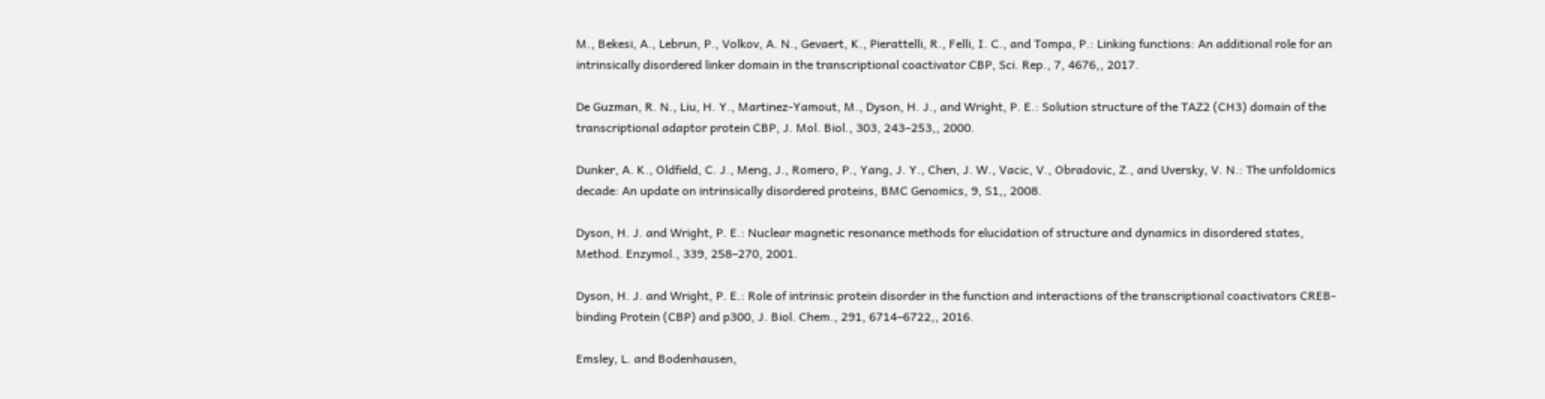M., Bekesi, A., Lebrun, P., Volkov, A. N., Gevaert, K., Pierattelli, R., Felli, I. C., and Tompa, P.: Linking functions: An additional role for an intrinsically disordered linker domain in the transcriptional coactivator CBP, Sci. Rep., 7, 4676,, 2017.

De Guzman, R. N., Liu, H. Y., Martinez-Yamout, M., Dyson, H. J., and Wright, P. E.: Solution structure of the TAZ2 (CH3) domain of the transcriptional adaptor protein CBP, J. Mol. Biol., 303, 243–253,, 2000.

Dunker, A. K., Oldfield, C. J., Meng, J., Romero, P., Yang, J. Y., Chen, J. W., Vacic, V., Obradovic, Z., and Uversky, V. N.: The unfoldomics decade: An update on intrinsically disordered proteins, BMC Genomics, 9, S1,, 2008.

Dyson, H. J. and Wright, P. E.: Nuclear magnetic resonance methods for elucidation of structure and dynamics in disordered states, Method. Enzymol., 339, 258–270, 2001.

Dyson, H. J. and Wright, P. E.: Role of intrinsic protein disorder in the function and interactions of the transcriptional coactivators CREB-binding Protein (CBP) and p300, J. Biol. Chem., 291, 6714–6722,, 2016.

Emsley, L. and Bodenhausen,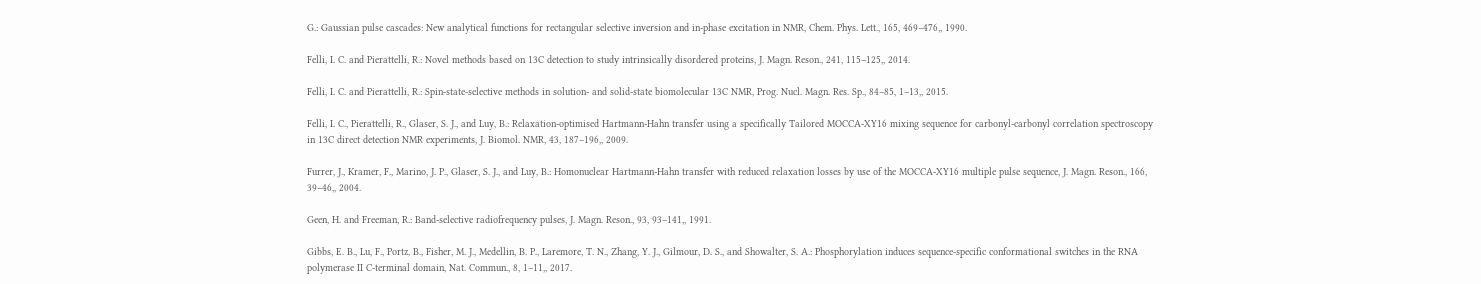G.: Gaussian pulse cascades: New analytical functions for rectangular selective inversion and in-phase excitation in NMR, Chem. Phys. Lett., 165, 469–476,, 1990.

Felli, I. C. and Pierattelli, R.: Novel methods based on 13C detection to study intrinsically disordered proteins, J. Magn. Reson., 241, 115–125,, 2014.

Felli, I. C. and Pierattelli, R.: Spin-state-selective methods in solution- and solid-state biomolecular 13C NMR, Prog. Nucl. Magn. Res. Sp., 84–85, 1–13,, 2015.

Felli, I. C., Pierattelli, R., Glaser, S. J., and Luy, B.: Relaxation-optimised Hartmann-Hahn transfer using a specifically Tailored MOCCA-XY16 mixing sequence for carbonyl-carbonyl correlation spectroscopy in 13C direct detection NMR experiments, J. Biomol. NMR, 43, 187–196,, 2009.

Furrer, J., Kramer, F., Marino, J. P., Glaser, S. J., and Luy, B.: Homonuclear Hartmann-Hahn transfer with reduced relaxation losses by use of the MOCCA-XY16 multiple pulse sequence, J. Magn. Reson., 166, 39–46,, 2004.

Geen, H. and Freeman, R.: Band-selective radiofrequency pulses, J. Magn. Reson., 93, 93–141,, 1991.

Gibbs, E. B., Lu, F., Portz, B., Fisher, M. J., Medellin, B. P., Laremore, T. N., Zhang, Y. J., Gilmour, D. S., and Showalter, S. A.: Phosphorylation induces sequence-specific conformational switches in the RNA polymerase II C-terminal domain, Nat. Commun., 8, 1–11,, 2017.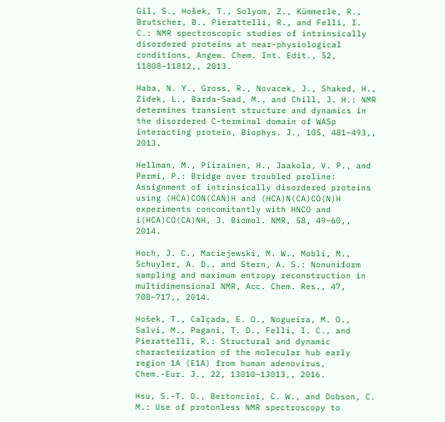Gil, S., Hošek, T., Solyom, Z., Kümmerle, R., Brutscher, B., Pierattelli, R., and Felli, I. C.: NMR spectroscopic studies of intrinsically disordered proteins at near-physiological conditions, Angew. Chem. Int. Edit., 52, 11808–11812,, 2013.

Haba, N. Y., Gross, R., Novacek, J., Shaked, H., Zidek, L., Barda-Saad, M., and Chill, J. H.: NMR determines transient structure and dynamics in the disordered C-terminal domain of WASp interacting protein, Biophys. J., 105, 481–493,, 2013.

Hellman, M., Piirainen, H., Jaakola, V. P., and Permi, P.: Bridge over troubled proline: Assignment of intrinsically disordered proteins using (HCA)CON(CAN)H and (HCA)N(CA)CO(N)H experiments concomitantly with HNCO and i(HCA)CO(CA)NH, J. Biomol. NMR, 58, 49–60,, 2014.

Hoch, J. C., Maciejewski, M. W., Mobli, M., Schuyler, A. D., and Stern, A. S.: Nonuniform sampling and maximum entropy reconstruction in multidimensional NMR, Acc. Chem. Res., 47, 708–717,, 2014.

Hošek, T., Calçada, E. O., Nogueira, M. O., Salvi, M., Pagani, T. D., Felli, I. C., and Pierattelli, R.: Structural and dynamic characterization of the molecular hub early region 1A (E1A) from human adenovirus, Chem.-Eur. J., 22, 13010–13013,, 2016.

Hsu, S.-T. D., Bertoncini, C. W., and Dobson, C. M.: Use of protonless NMR spectroscopy to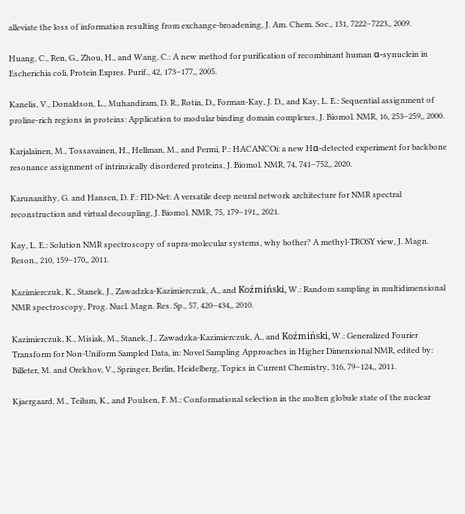alleviate the loss of information resulting from exchange-broadening, J. Am. Chem. Soc., 131, 7222–7223,, 2009.

Huang, C., Ren, G., Zhou, H., and Wang, C.: A new method for purification of recombinant human α-synuclein in Escherichia coli, Protein Expres. Purif., 42, 173–177,, 2005.

Kanelis, V., Donaldson, L., Muhandiram, D. R., Rotin, D., Forman-Kay, J. D., and Kay, L. E.: Sequential assignment of proline-rich regions in proteins: Application to modular binding domain complexes, J. Biomol. NMR, 16, 253–259,, 2000.

Karjalainen, M., Tossavainen, H., Hellman, M., and Permi, P.: HACANCOi: a new Hα-detected experiment for backbone resonance assignment of intrinsically disordered proteins, J. Biomol. NMR, 74, 741–752,, 2020.

Karunanithy, G. and Hansen, D. F.: FID-Net: A versatile deep neural network architecture for NMR spectral reconstruction and virtual decoupling, J. Biomol. NMR, 75, 179–191,, 2021.

Kay, L. E.: Solution NMR spectroscopy of supra-molecular systems, why bother? A methyl-TROSY view, J. Magn. Reson., 210, 159–170,, 2011.

Kazimierczuk, K., Stanek, J., Zawadzka-Kazimierczuk, A., and Koźmiński, W.: Random sampling in multidimensional NMR spectroscopy, Prog. Nucl. Magn. Res. Sp., 57, 420–434,, 2010.

Kazimierczuk, K., Misiak, M., Stanek, J., Zawadzka-Kazimierczuk, A., and Koźmiński, W.: Generalized Fourier Transform for Non-Uniform Sampled Data, in: Novel Sampling Approaches in Higher Dimensional NMR, edited by: Billeter, M. and Orekhov, V., Springer, Berlin, Heidelberg, Topics in Current Chemistry, 316, 79–124,, 2011.

Kjaergaard, M., Teilum, K., and Poulsen, F. M.: Conformational selection in the molten globule state of the nuclear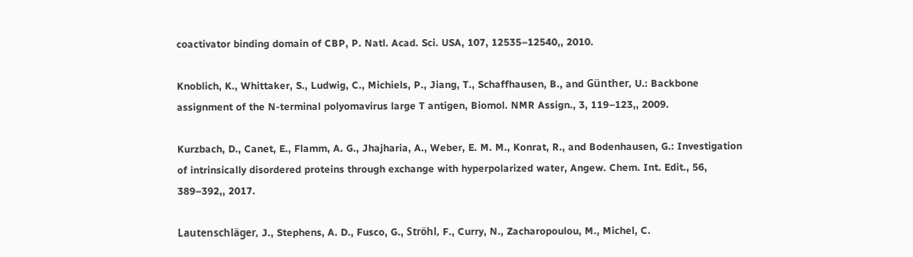coactivator binding domain of CBP, P. Natl. Acad. Sci. USA, 107, 12535–12540,, 2010.

Knoblich, K., Whittaker, S., Ludwig, C., Michiels, P., Jiang, T., Schaffhausen, B., and Günther, U.: Backbone assignment of the N-terminal polyomavirus large T antigen, Biomol. NMR Assign., 3, 119–123,, 2009.

Kurzbach, D., Canet, E., Flamm, A. G., Jhajharia, A., Weber, E. M. M., Konrat, R., and Bodenhausen, G.: Investigation of intrinsically disordered proteins through exchange with hyperpolarized water, Angew. Chem. Int. Edit., 56, 389–392,, 2017.

Lautenschläger, J., Stephens, A. D., Fusco, G., Ströhl, F., Curry, N., Zacharopoulou, M., Michel, C.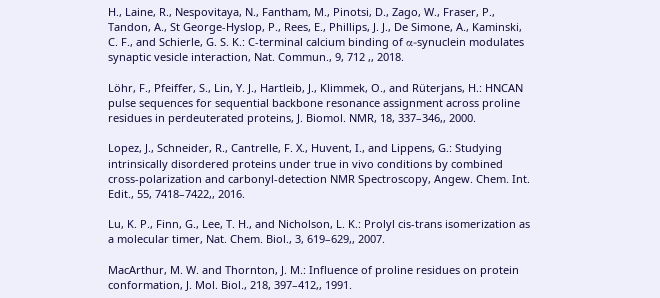H., Laine, R., Nespovitaya, N., Fantham, M., Pinotsi, D., Zago, W., Fraser, P., Tandon, A., St George-Hyslop, P., Rees, E., Phillips, J. J., De Simone, A., Kaminski, C. F., and Schierle, G. S. K.: C-terminal calcium binding of α-synuclein modulates synaptic vesicle interaction, Nat. Commun., 9, 712 ,, 2018.

Löhr, F., Pfeiffer, S., Lin, Y. J., Hartleib, J., Klimmek, O., and Rüterjans, H.: HNCAN pulse sequences for sequential backbone resonance assignment across proline residues in perdeuterated proteins, J. Biomol. NMR, 18, 337–346,, 2000.

Lopez, J., Schneider, R., Cantrelle, F. X., Huvent, I., and Lippens, G.: Studying intrinsically disordered proteins under true in vivo conditions by combined cross-polarization and carbonyl-detection NMR Spectroscopy, Angew. Chem. Int. Edit., 55, 7418–7422,, 2016.

Lu, K. P., Finn, G., Lee, T. H., and Nicholson, L. K.: Prolyl cis-trans isomerization as a molecular timer, Nat. Chem. Biol., 3, 619–629,, 2007.

MacArthur, M. W. and Thornton, J. M.: Influence of proline residues on protein conformation, J. Mol. Biol., 218, 397–412,, 1991.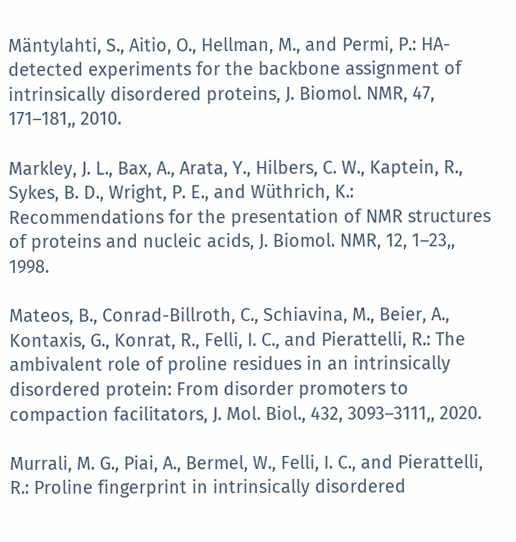Mäntylahti, S., Aitio, O., Hellman, M., and Permi, P.: HA-detected experiments for the backbone assignment of intrinsically disordered proteins, J. Biomol. NMR, 47, 171–181,, 2010.

Markley, J. L., Bax, A., Arata, Y., Hilbers, C. W., Kaptein, R., Sykes, B. D., Wright, P. E., and Wüthrich, K.: Recommendations for the presentation of NMR structures of proteins and nucleic acids, J. Biomol. NMR, 12, 1–23,, 1998.

Mateos, B., Conrad-Billroth, C., Schiavina, M., Beier, A., Kontaxis, G., Konrat, R., Felli, I. C., and Pierattelli, R.: The ambivalent role of proline residues in an intrinsically disordered protein: From disorder promoters to compaction facilitators, J. Mol. Biol., 432, 3093–3111,, 2020.

Murrali, M. G., Piai, A., Bermel, W., Felli, I. C., and Pierattelli, R.: Proline fingerprint in intrinsically disordered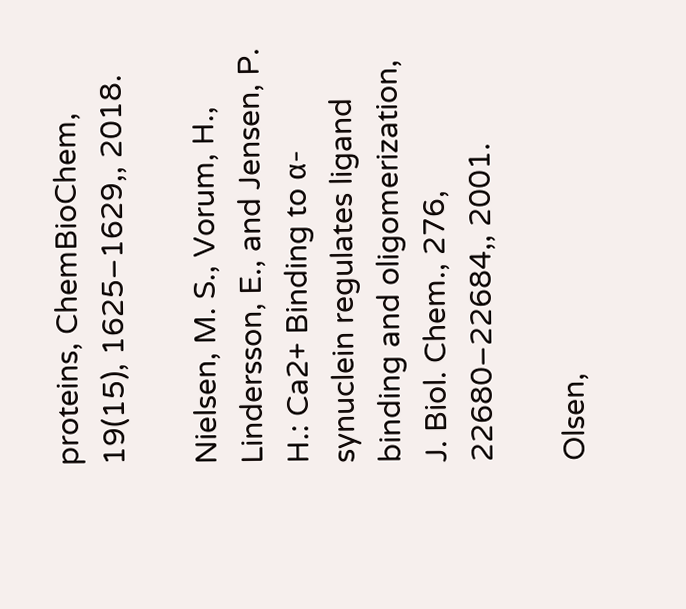proteins, ChemBioChem, 19(15), 1625–1629,, 2018.

Nielsen, M. S., Vorum, H., Lindersson, E., and Jensen, P. H.: Ca2+ Binding to α-synuclein regulates ligand binding and oligomerization, J. Biol. Chem., 276, 22680–22684,, 2001.

Olsen,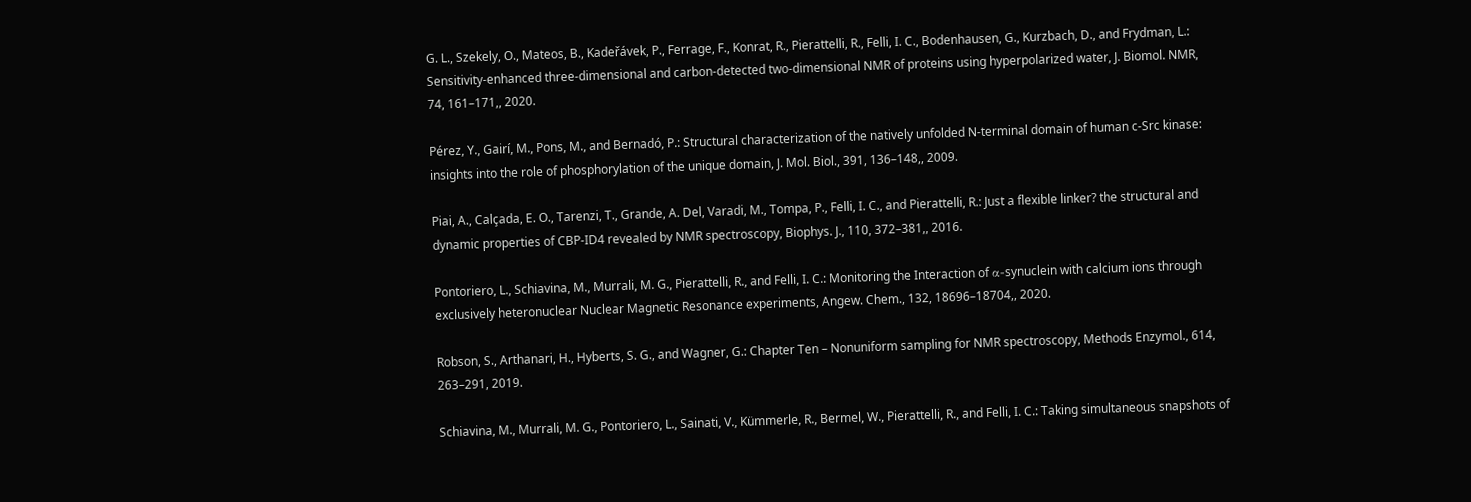G. L., Szekely, O., Mateos, B., Kadeřávek, P., Ferrage, F., Konrat, R., Pierattelli, R., Felli, I. C., Bodenhausen, G., Kurzbach, D., and Frydman, L.: Sensitivity-enhanced three-dimensional and carbon-detected two-dimensional NMR of proteins using hyperpolarized water, J. Biomol. NMR, 74, 161–171,, 2020.

Pérez, Y., Gairí, M., Pons, M., and Bernadó, P.: Structural characterization of the natively unfolded N-terminal domain of human c-Src kinase: insights into the role of phosphorylation of the unique domain, J. Mol. Biol., 391, 136–148,, 2009.

Piai, A., Calçada, E. O., Tarenzi, T., Grande, A. Del, Varadi, M., Tompa, P., Felli, I. C., and Pierattelli, R.: Just a flexible linker? the structural and dynamic properties of CBP-ID4 revealed by NMR spectroscopy, Biophys. J., 110, 372–381,, 2016.

Pontoriero, L., Schiavina, M., Murrali, M. G., Pierattelli, R., and Felli, I. C.: Monitoring the Interaction of α-synuclein with calcium ions through exclusively heteronuclear Nuclear Magnetic Resonance experiments, Angew. Chem., 132, 18696–18704,, 2020.

Robson, S., Arthanari, H., Hyberts, S. G., and Wagner, G.: Chapter Ten – Nonuniform sampling for NMR spectroscopy, Methods Enzymol., 614, 263–291, 2019.

Schiavina, M., Murrali, M. G., Pontoriero, L., Sainati, V., Kümmerle, R., Bermel, W., Pierattelli, R., and Felli, I. C.: Taking simultaneous snapshots of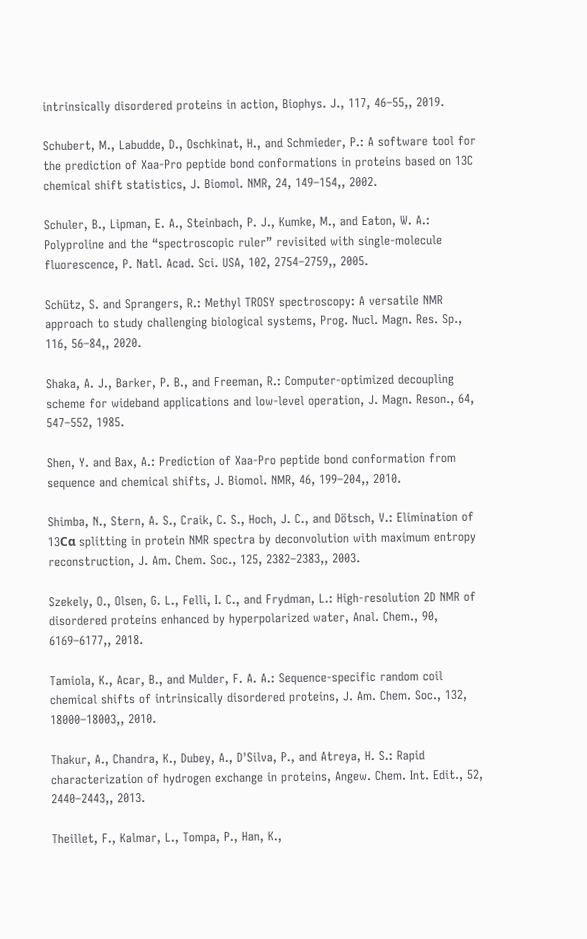intrinsically disordered proteins in action, Biophys. J., 117, 46–55,, 2019.

Schubert, M., Labudde, D., Oschkinat, H., and Schmieder, P.: A software tool for the prediction of Xaa-Pro peptide bond conformations in proteins based on 13C chemical shift statistics, J. Biomol. NMR, 24, 149–154,, 2002.

Schuler, B., Lipman, E. A., Steinbach, P. J., Kumke, M., and Eaton, W. A.: Polyproline and the “spectroscopic ruler” revisited with single-molecule fluorescence, P. Natl. Acad. Sci. USA, 102, 2754–2759,, 2005.

Schütz, S. and Sprangers, R.: Methyl TROSY spectroscopy: A versatile NMR approach to study challenging biological systems, Prog. Nucl. Magn. Res. Sp., 116, 56–84,, 2020.

Shaka, A. J., Barker, P. B., and Freeman, R.: Computer-optimized decoupling scheme for wideband applications and low-level operation, J. Magn. Reson., 64, 547–552, 1985.

Shen, Y. and Bax, A.: Prediction of Xaa-Pro peptide bond conformation from sequence and chemical shifts, J. Biomol. NMR, 46, 199–204,, 2010.

Shimba, N., Stern, A. S., Craik, C. S., Hoch, J. C., and Dötsch, V.: Elimination of 13Cα splitting in protein NMR spectra by deconvolution with maximum entropy reconstruction, J. Am. Chem. Soc., 125, 2382–2383,, 2003.

Szekely, O., Olsen, G. L., Felli, I. C., and Frydman, L.: High-resolution 2D NMR of disordered proteins enhanced by hyperpolarized water, Anal. Chem., 90, 6169–6177,, 2018.

Tamiola, K., Acar, B., and Mulder, F. A. A.: Sequence-specific random coil chemical shifts of intrinsically disordered proteins, J. Am. Chem. Soc., 132, 18000–18003,, 2010.

Thakur, A., Chandra, K., Dubey, A., D'Silva, P., and Atreya, H. S.: Rapid characterization of hydrogen exchange in proteins, Angew. Chem. Int. Edit., 52, 2440–2443,, 2013.

Theillet, F., Kalmar, L., Tompa, P., Han, K.,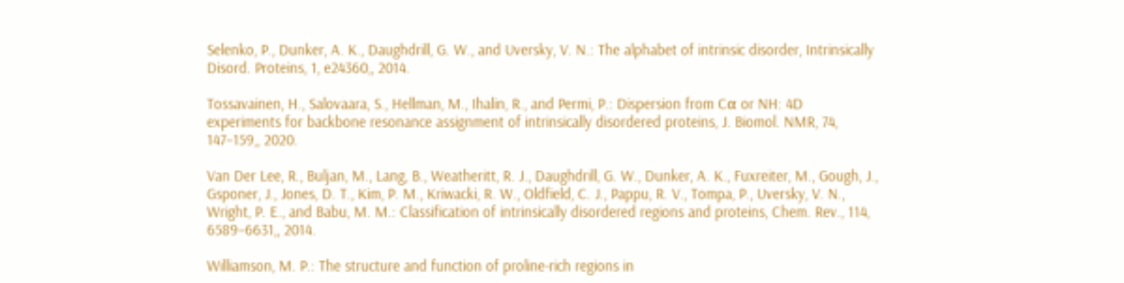Selenko, P., Dunker, A. K., Daughdrill, G. W., and Uversky, V. N.: The alphabet of intrinsic disorder, Intrinsically Disord. Proteins, 1, e24360,, 2014.

Tossavainen, H., Salovaara, S., Hellman, M., Ihalin, R., and Permi, P.: Dispersion from Cα or NH: 4D experiments for backbone resonance assignment of intrinsically disordered proteins, J. Biomol. NMR, 74, 147–159,, 2020.

Van Der Lee, R., Buljan, M., Lang, B., Weatheritt, R. J., Daughdrill, G. W., Dunker, A. K., Fuxreiter, M., Gough, J., Gsponer, J., Jones, D. T., Kim, P. M., Kriwacki, R. W., Oldfield, C. J., Pappu, R. V., Tompa, P., Uversky, V. N., Wright, P. E., and Babu, M. M.: Classification of intrinsically disordered regions and proteins, Chem. Rev., 114, 6589–6631,, 2014.

Williamson, M. P.: The structure and function of proline-rich regions in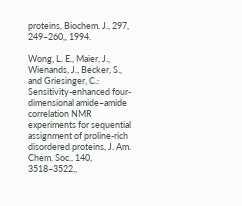proteins, Biochem. J., 297, 249–260,, 1994.

Wong, L. E., Maier, J., Wienands, J., Becker, S., and Griesinger, C.: Sensitivity-enhanced four-dimensional amide–amide correlation NMR experiments for sequential assignment of proline-rich disordered proteins, J. Am. Chem. Soc., 140, 3518–3522,,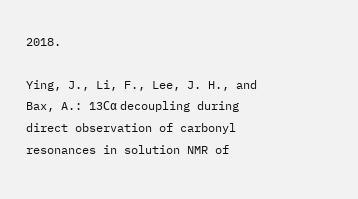2018.

Ying, J., Li, F., Lee, J. H., and Bax, A.: 13Cα decoupling during direct observation of carbonyl resonances in solution NMR of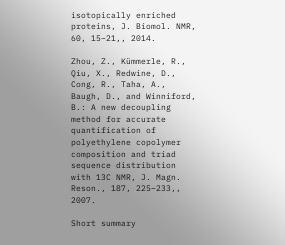isotopically enriched proteins, J. Biomol. NMR, 60, 15–21,, 2014.

Zhou, Z., Kümmerle, R., Qiu, X., Redwine, D., Cong, R., Taha, A., Baugh, D., and Winniford, B.: A new decoupling method for accurate quantification of polyethylene copolymer composition and triad sequence distribution with 13C NMR, J. Magn. Reson., 187, 225–233,, 2007.

Short summary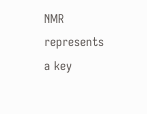NMR represents a key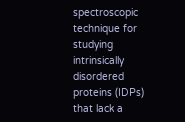spectroscopic technique for studying intrinsically disordered proteins (IDPs) that lack a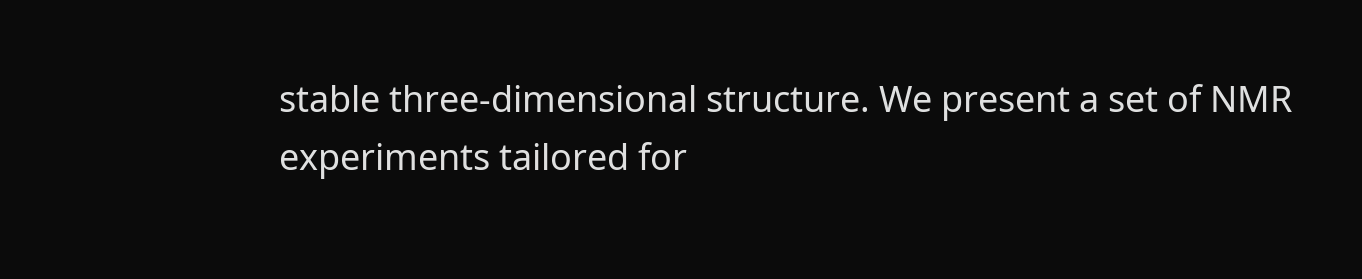stable three-dimensional structure. We present a set of NMR experiments tailored for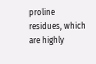proline residues, which are highly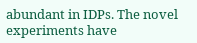abundant in IDPs. The novel experiments have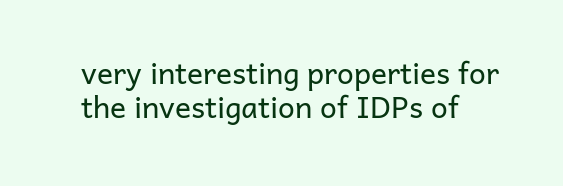very interesting properties for the investigation of IDPs of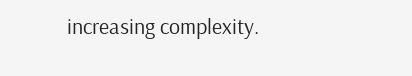increasing complexity.